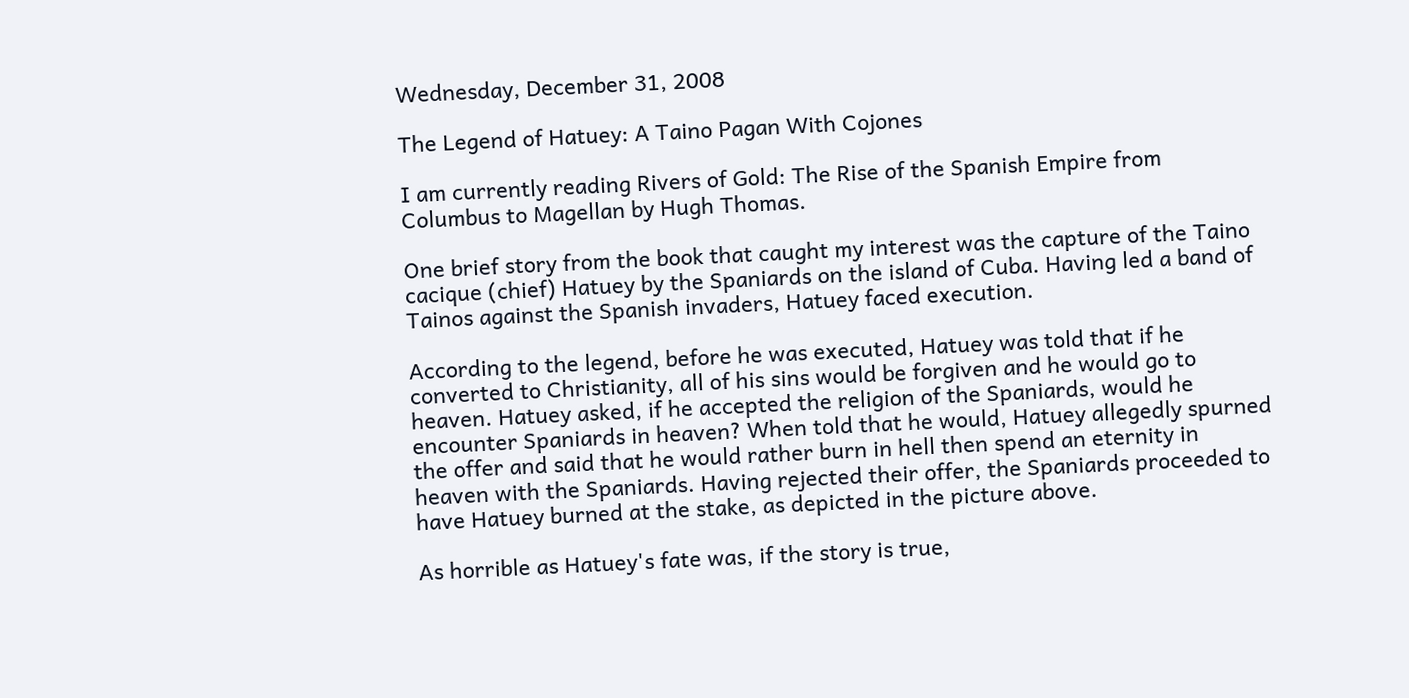Wednesday, December 31, 2008

The Legend of Hatuey: A Taino Pagan With Cojones

I am currently reading Rivers of Gold: The Rise of the Spanish Empire from Columbus to Magellan by Hugh Thomas.

One brief story from the book that caught my interest was the capture of the Taino cacique (chief) Hatuey by the Spaniards on the island of Cuba. Having led a band of Tainos against the Spanish invaders, Hatuey faced execution.

According to the legend, before he was executed, Hatuey was told that if he converted to Christianity, all of his sins would be forgiven and he would go to heaven. Hatuey asked, if he accepted the religion of the Spaniards, would he encounter Spaniards in heaven? When told that he would, Hatuey allegedly spurned the offer and said that he would rather burn in hell then spend an eternity in heaven with the Spaniards. Having rejected their offer, the Spaniards proceeded to have Hatuey burned at the stake, as depicted in the picture above.

As horrible as Hatuey's fate was, if the story is true,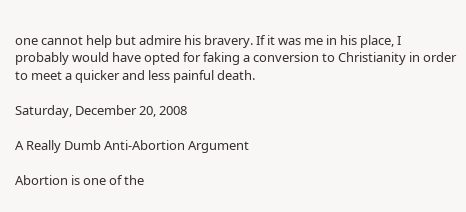one cannot help but admire his bravery. If it was me in his place, I probably would have opted for faking a conversion to Christianity in order to meet a quicker and less painful death.

Saturday, December 20, 2008

A Really Dumb Anti-Abortion Argument

Abortion is one of the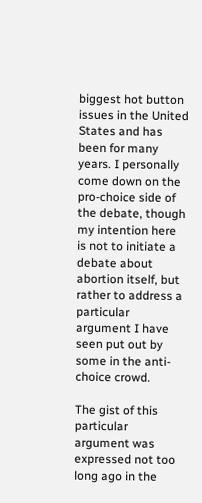biggest hot button issues in the United States and has been for many years. I personally come down on the pro-choice side of the debate, though my intention here is not to initiate a debate about abortion itself, but rather to address a particular argument I have seen put out by some in the anti-choice crowd.

The gist of this particular argument was expressed not too long ago in the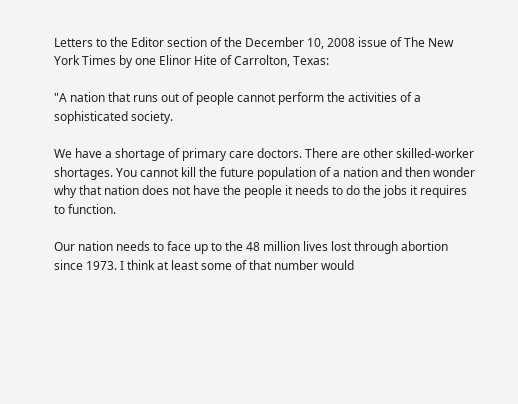Letters to the Editor section of the December 10, 2008 issue of The New York Times by one Elinor Hite of Carrolton, Texas:

"A nation that runs out of people cannot perform the activities of a sophisticated society.

We have a shortage of primary care doctors. There are other skilled-worker shortages. You cannot kill the future population of a nation and then wonder why that nation does not have the people it needs to do the jobs it requires to function.

Our nation needs to face up to the 48 million lives lost through abortion since 1973. I think at least some of that number would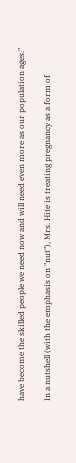have become the skilled people we need now and will need even more as our population ages."

In a nutshell (with the emphasis on "nut"), Mrs. Hite is treating pregnancy as a form of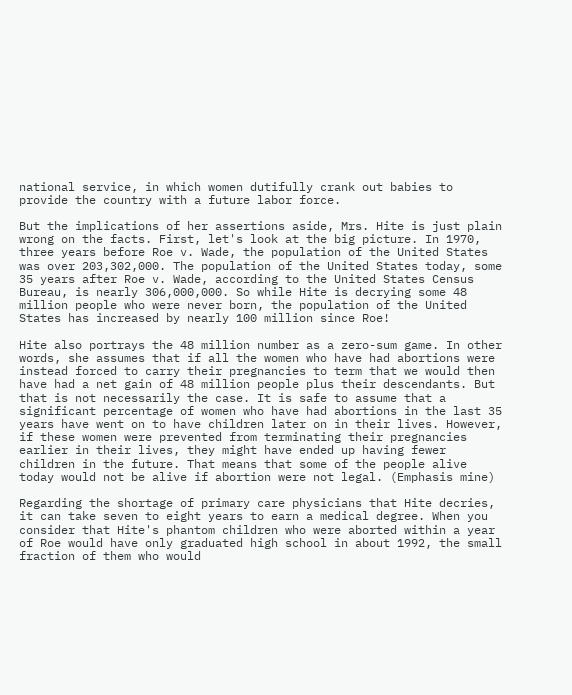national service, in which women dutifully crank out babies to provide the country with a future labor force.

But the implications of her assertions aside, Mrs. Hite is just plain wrong on the facts. First, let's look at the big picture. In 1970, three years before Roe v. Wade, the population of the United States was over 203,302,000. The population of the United States today, some 35 years after Roe v. Wade, according to the United States Census Bureau, is nearly 306,000,000. So while Hite is decrying some 48 million people who were never born, the population of the United States has increased by nearly 100 million since Roe!

Hite also portrays the 48 million number as a zero-sum game. In other words, she assumes that if all the women who have had abortions were instead forced to carry their pregnancies to term that we would then have had a net gain of 48 million people plus their descendants. But that is not necessarily the case. It is safe to assume that a significant percentage of women who have had abortions in the last 35 years have went on to have children later on in their lives. However, if these women were prevented from terminating their pregnancies earlier in their lives, they might have ended up having fewer children in the future. That means that some of the people alive today would not be alive if abortion were not legal. (Emphasis mine)

Regarding the shortage of primary care physicians that Hite decries, it can take seven to eight years to earn a medical degree. When you consider that Hite's phantom children who were aborted within a year of Roe would have only graduated high school in about 1992, the small fraction of them who would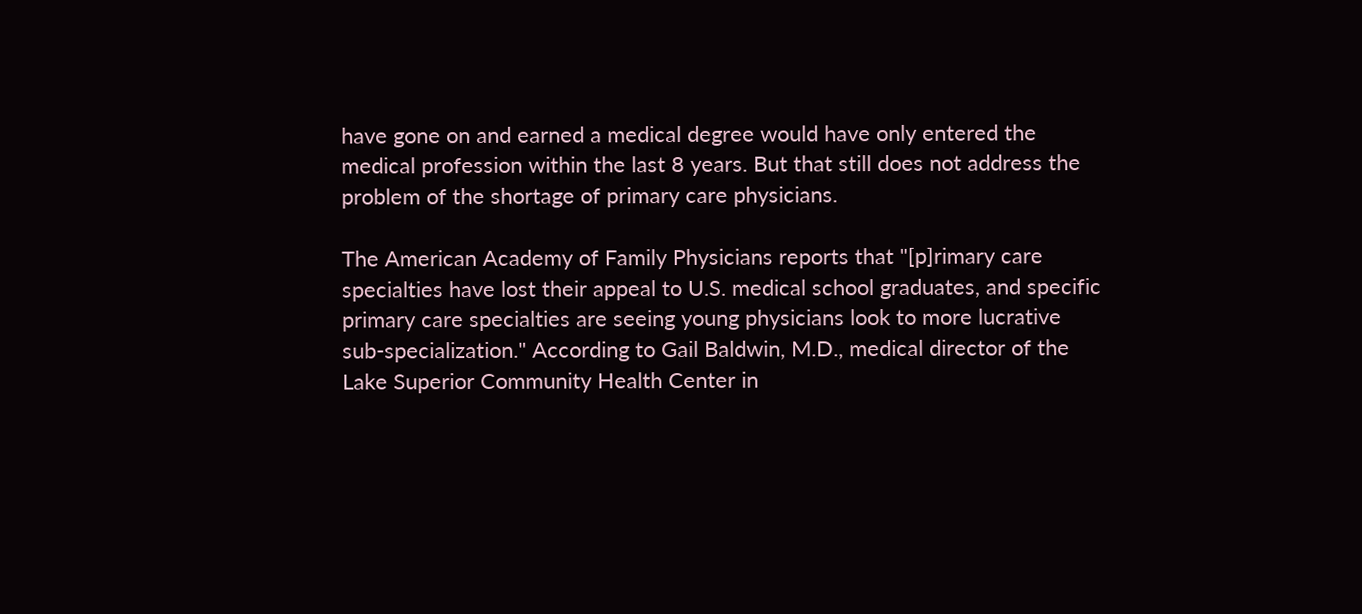have gone on and earned a medical degree would have only entered the medical profession within the last 8 years. But that still does not address the problem of the shortage of primary care physicians.

The American Academy of Family Physicians reports that "[p]rimary care specialties have lost their appeal to U.S. medical school graduates, and specific primary care specialties are seeing young physicians look to more lucrative sub-specialization." According to Gail Baldwin, M.D., medical director of the Lake Superior Community Health Center in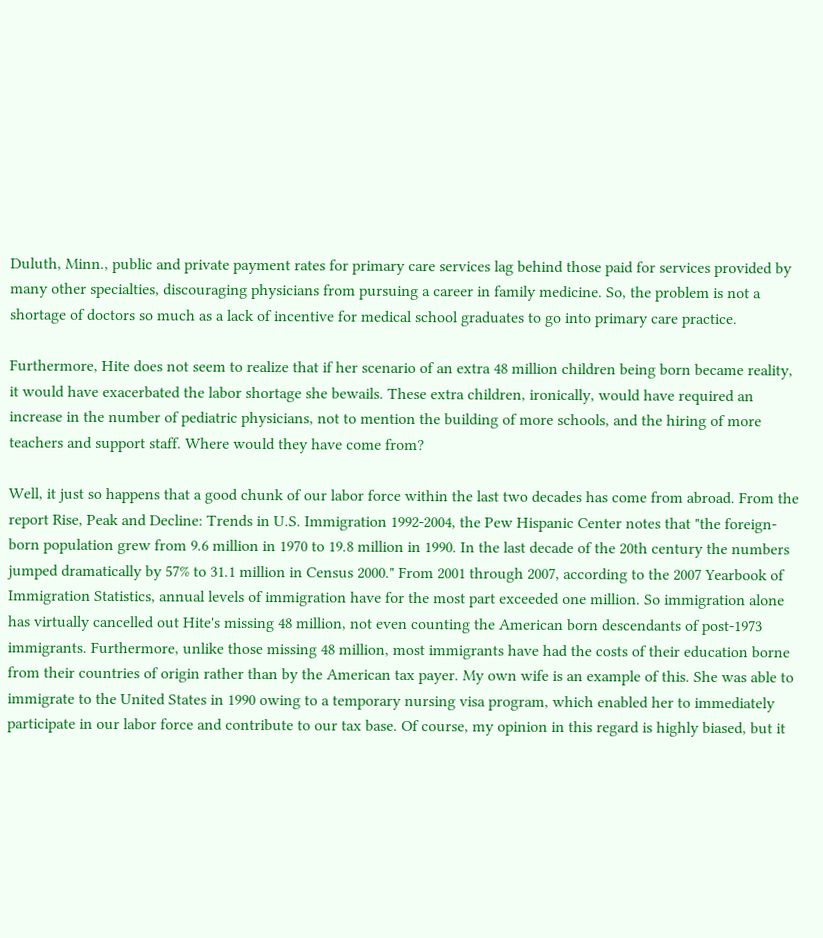Duluth, Minn., public and private payment rates for primary care services lag behind those paid for services provided by many other specialties, discouraging physicians from pursuing a career in family medicine. So, the problem is not a shortage of doctors so much as a lack of incentive for medical school graduates to go into primary care practice.

Furthermore, Hite does not seem to realize that if her scenario of an extra 48 million children being born became reality, it would have exacerbated the labor shortage she bewails. These extra children, ironically, would have required an increase in the number of pediatric physicians, not to mention the building of more schools, and the hiring of more teachers and support staff. Where would they have come from?

Well, it just so happens that a good chunk of our labor force within the last two decades has come from abroad. From the report Rise, Peak and Decline: Trends in U.S. Immigration 1992-2004, the Pew Hispanic Center notes that "the foreign-born population grew from 9.6 million in 1970 to 19.8 million in 1990. In the last decade of the 20th century the numbers jumped dramatically by 57% to 31.1 million in Census 2000." From 2001 through 2007, according to the 2007 Yearbook of Immigration Statistics, annual levels of immigration have for the most part exceeded one million. So immigration alone has virtually cancelled out Hite's missing 48 million, not even counting the American born descendants of post-1973 immigrants. Furthermore, unlike those missing 48 million, most immigrants have had the costs of their education borne from their countries of origin rather than by the American tax payer. My own wife is an example of this. She was able to immigrate to the United States in 1990 owing to a temporary nursing visa program, which enabled her to immediately participate in our labor force and contribute to our tax base. Of course, my opinion in this regard is highly biased, but it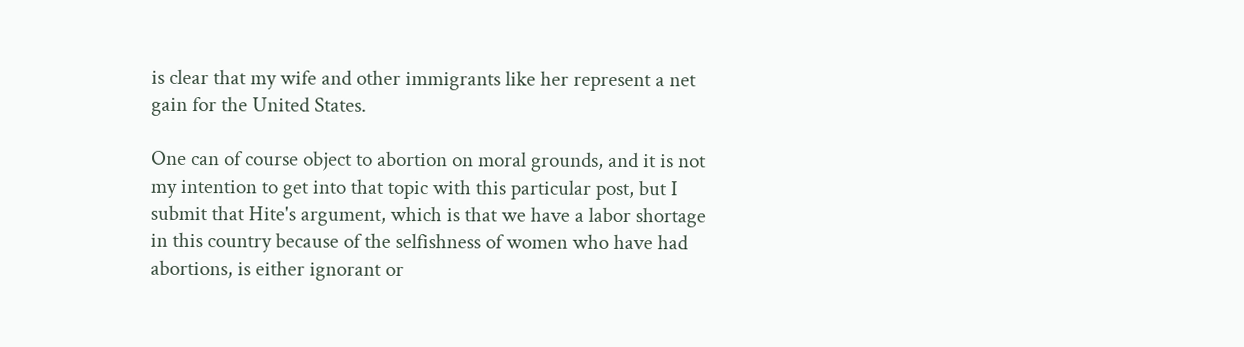is clear that my wife and other immigrants like her represent a net gain for the United States.

One can of course object to abortion on moral grounds, and it is not my intention to get into that topic with this particular post, but I submit that Hite's argument, which is that we have a labor shortage in this country because of the selfishness of women who have had abortions, is either ignorant or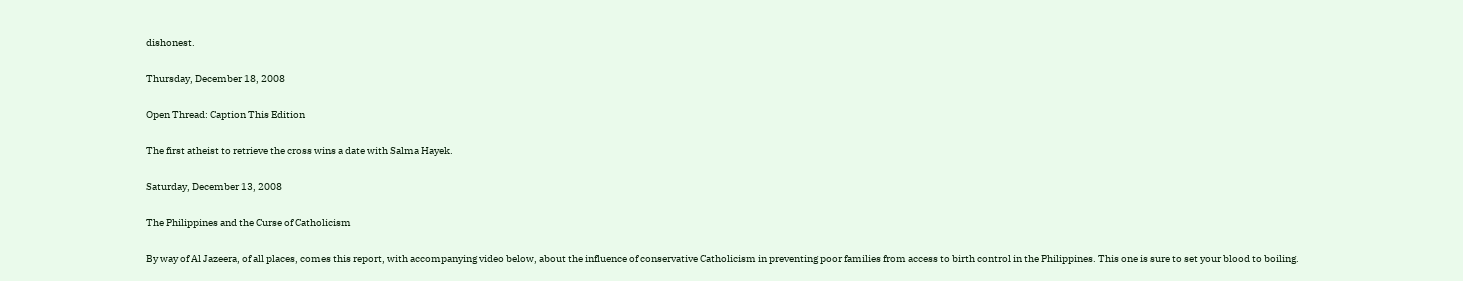dishonest.

Thursday, December 18, 2008

Open Thread: Caption This Edition

The first atheist to retrieve the cross wins a date with Salma Hayek.

Saturday, December 13, 2008

The Philippines and the Curse of Catholicism

By way of Al Jazeera, of all places, comes this report, with accompanying video below, about the influence of conservative Catholicism in preventing poor families from access to birth control in the Philippines. This one is sure to set your blood to boiling.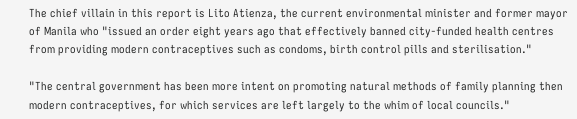The chief villain in this report is Lito Atienza, the current environmental minister and former mayor of Manila who "issued an order eight years ago that effectively banned city-funded health centres from providing modern contraceptives such as condoms, birth control pills and sterilisation."

"The central government has been more intent on promoting natural methods of family planning then modern contraceptives, for which services are left largely to the whim of local councils."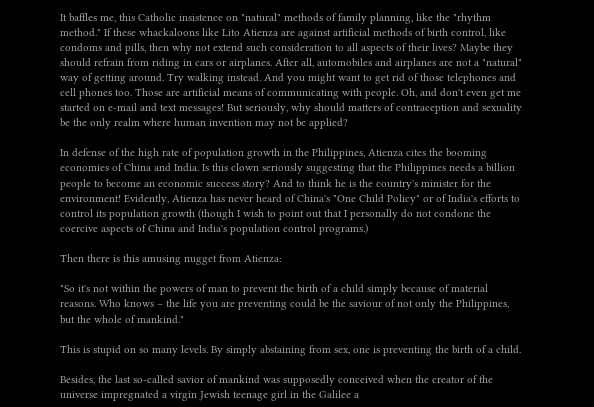It baffles me, this Catholic insistence on "natural" methods of family planning, like the "rhythm method." If these whackaloons like Lito Atienza are against artificial methods of birth control, like condoms and pills, then why not extend such consideration to all aspects of their lives? Maybe they should refrain from riding in cars or airplanes. After all, automobiles and airplanes are not a "natural" way of getting around. Try walking instead. And you might want to get rid of those telephones and cell phones too. Those are artificial means of communicating with people. Oh, and don't even get me started on e-mail and text messages! But seriously, why should matters of contraception and sexuality be the only realm where human invention may not be applied?

In defense of the high rate of population growth in the Philippines, Atienza cites the booming economies of China and India. Is this clown seriously suggesting that the Philippines needs a billion people to become an economic success story? And to think he is the country's minister for the environment! Evidently, Atienza has never heard of China's "One Child Policy" or of India's efforts to control its population growth (though I wish to point out that I personally do not condone the coercive aspects of China and India's population control programs.)

Then there is this amusing nugget from Atienza:

"So it's not within the powers of man to prevent the birth of a child simply because of material reasons. Who knows – the life you are preventing could be the saviour of not only the Philippines, but the whole of mankind."

This is stupid on so many levels. By simply abstaining from sex, one is preventing the birth of a child.

Besides, the last so-called savior of mankind was supposedly conceived when the creator of the universe impregnated a virgin Jewish teenage girl in the Galilee a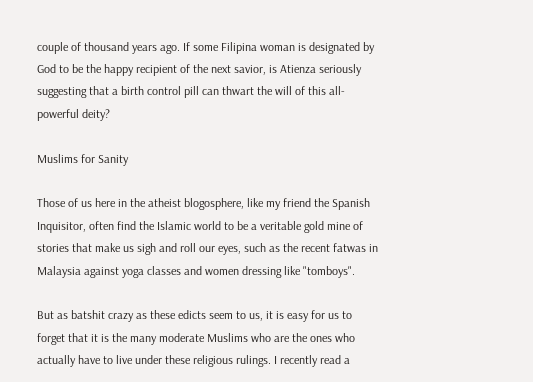couple of thousand years ago. If some Filipina woman is designated by God to be the happy recipient of the next savior, is Atienza seriously suggesting that a birth control pill can thwart the will of this all-powerful deity?

Muslims for Sanity

Those of us here in the atheist blogosphere, like my friend the Spanish Inquisitor, often find the Islamic world to be a veritable gold mine of stories that make us sigh and roll our eyes, such as the recent fatwas in Malaysia against yoga classes and women dressing like "tomboys".

But as batshit crazy as these edicts seem to us, it is easy for us to forget that it is the many moderate Muslims who are the ones who actually have to live under these religious rulings. I recently read a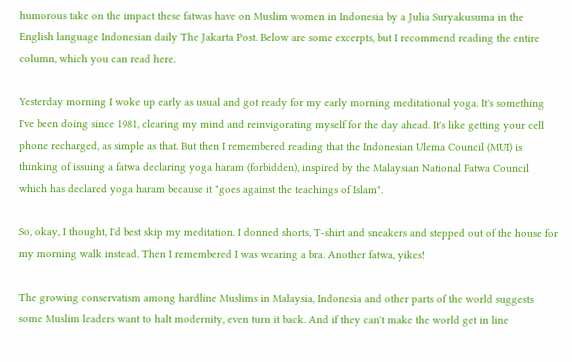humorous take on the impact these fatwas have on Muslim women in Indonesia by a Julia Suryakusuma in the English language Indonesian daily The Jakarta Post. Below are some excerpts, but I recommend reading the entire column, which you can read here.

Yesterday morning I woke up early as usual and got ready for my early morning meditational yoga. It's something I've been doing since 1981, clearing my mind and reinvigorating myself for the day ahead. It's like getting your cell phone recharged, as simple as that. But then I remembered reading that the Indonesian Ulema Council (MUI) is thinking of issuing a fatwa declaring yoga haram (forbidden), inspired by the Malaysian National Fatwa Council which has declared yoga haram because it "goes against the teachings of Islam".

So, okay, I thought, I'd best skip my meditation. I donned shorts, T-shirt and sneakers and stepped out of the house for my morning walk instead. Then I remembered I was wearing a bra. Another fatwa, yikes!

The growing conservatism among hardline Muslims in Malaysia, Indonesia and other parts of the world suggests some Muslim leaders want to halt modernity, even turn it back. And if they can't make the world get in line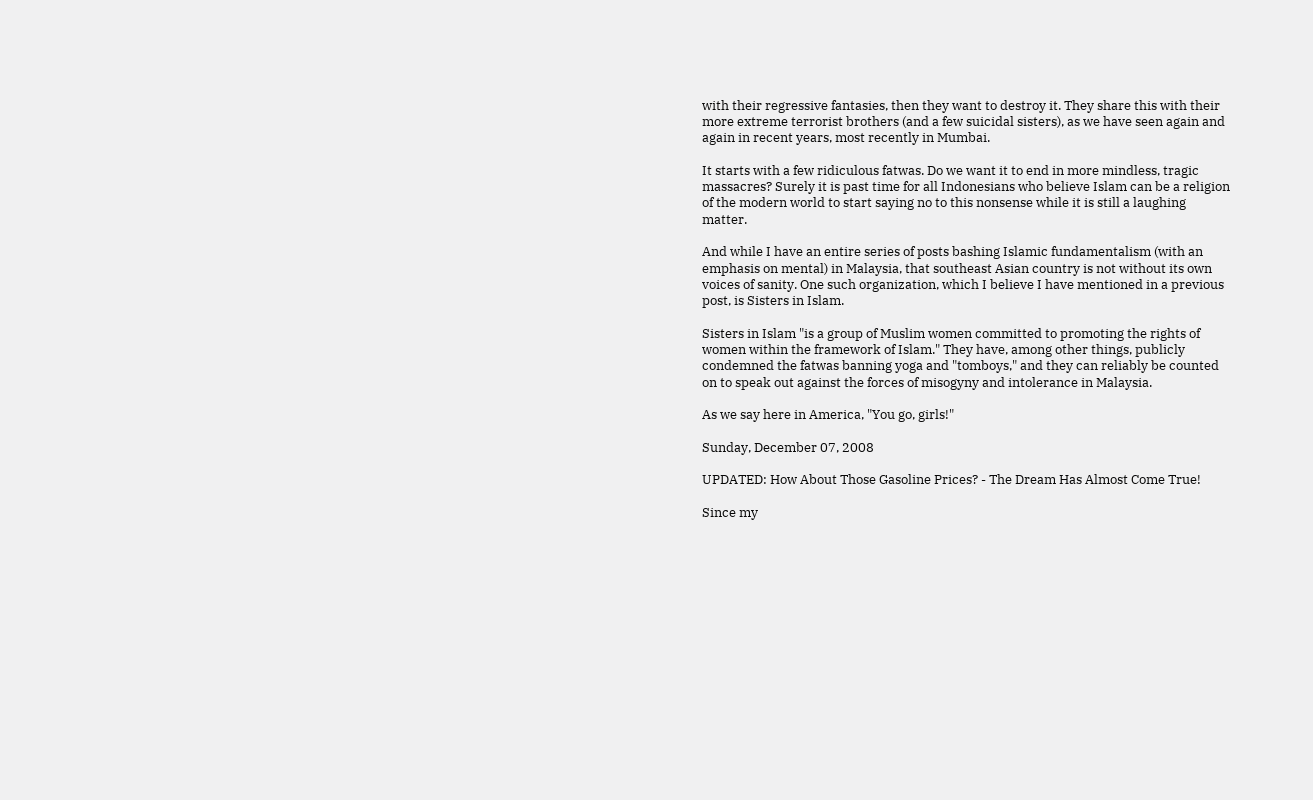with their regressive fantasies, then they want to destroy it. They share this with their more extreme terrorist brothers (and a few suicidal sisters), as we have seen again and again in recent years, most recently in Mumbai.

It starts with a few ridiculous fatwas. Do we want it to end in more mindless, tragic massacres? Surely it is past time for all Indonesians who believe Islam can be a religion of the modern world to start saying no to this nonsense while it is still a laughing matter.

And while I have an entire series of posts bashing Islamic fundamentalism (with an emphasis on mental) in Malaysia, that southeast Asian country is not without its own voices of sanity. One such organization, which I believe I have mentioned in a previous post, is Sisters in Islam.

Sisters in Islam "is a group of Muslim women committed to promoting the rights of women within the framework of Islam." They have, among other things, publicly condemned the fatwas banning yoga and "tomboys," and they can reliably be counted on to speak out against the forces of misogyny and intolerance in Malaysia.

As we say here in America, "You go, girls!"

Sunday, December 07, 2008

UPDATED: How About Those Gasoline Prices? - The Dream Has Almost Come True!

Since my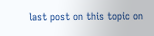last post on this topic on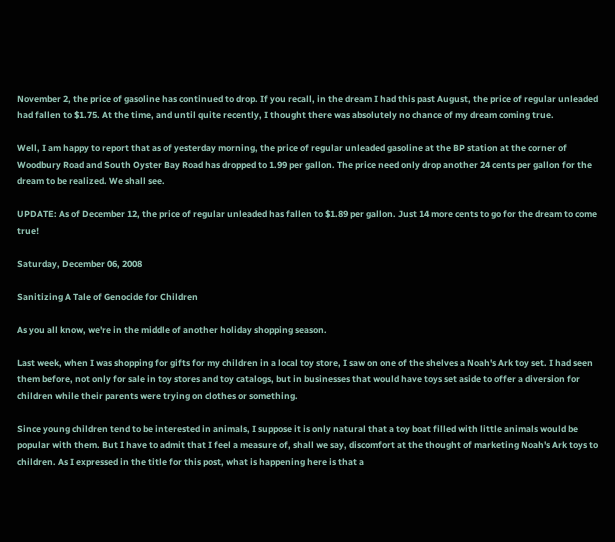November 2, the price of gasoline has continued to drop. If you recall, in the dream I had this past August, the price of regular unleaded had fallen to $1.75. At the time, and until quite recently, I thought there was absolutely no chance of my dream coming true.

Well, I am happy to report that as of yesterday morning, the price of regular unleaded gasoline at the BP station at the corner of Woodbury Road and South Oyster Bay Road has dropped to 1.99 per gallon. The price need only drop another 24 cents per gallon for the dream to be realized. We shall see.

UPDATE: As of December 12, the price of regular unleaded has fallen to $1.89 per gallon. Just 14 more cents to go for the dream to come true!

Saturday, December 06, 2008

Sanitizing A Tale of Genocide for Children

As you all know, we're in the middle of another holiday shopping season.

Last week, when I was shopping for gifts for my children in a local toy store, I saw on one of the shelves a Noah's Ark toy set. I had seen them before, not only for sale in toy stores and toy catalogs, but in businesses that would have toys set aside to offer a diversion for children while their parents were trying on clothes or something.

Since young children tend to be interested in animals, I suppose it is only natural that a toy boat filled with little animals would be popular with them. But I have to admit that I feel a measure of, shall we say, discomfort at the thought of marketing Noah's Ark toys to children. As I expressed in the title for this post, what is happening here is that a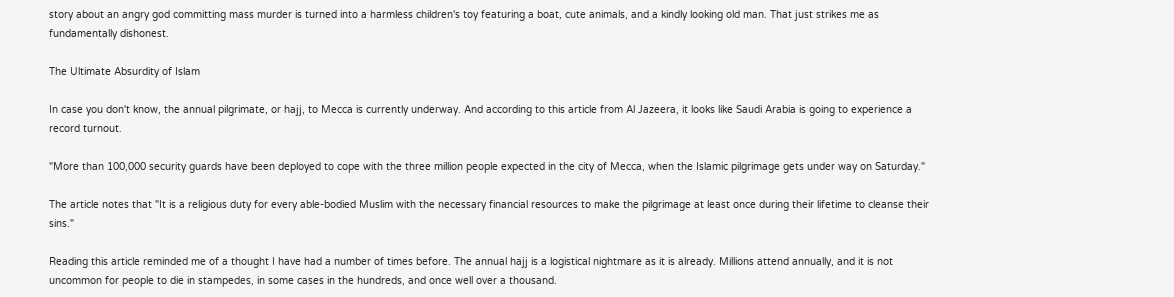story about an angry god committing mass murder is turned into a harmless children's toy featuring a boat, cute animals, and a kindly looking old man. That just strikes me as fundamentally dishonest.

The Ultimate Absurdity of Islam

In case you don't know, the annual pilgrimate, or hajj, to Mecca is currently underway. And according to this article from Al Jazeera, it looks like Saudi Arabia is going to experience a record turnout.

"More than 100,000 security guards have been deployed to cope with the three million people expected in the city of Mecca, when the Islamic pilgrimage gets under way on Saturday."

The article notes that "It is a religious duty for every able-bodied Muslim with the necessary financial resources to make the pilgrimage at least once during their lifetime to cleanse their sins."

Reading this article reminded me of a thought I have had a number of times before. The annual hajj is a logistical nightmare as it is already. Millions attend annually, and it is not uncommon for people to die in stampedes, in some cases in the hundreds, and once well over a thousand.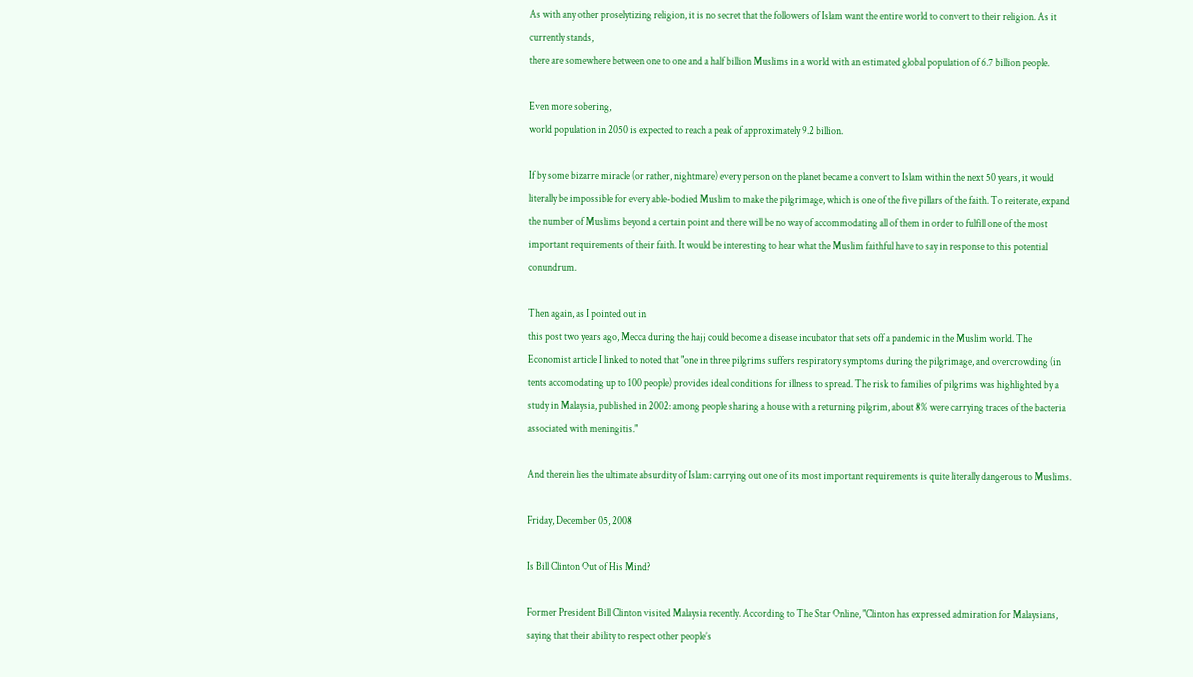As with any other proselytizing religion, it is no secret that the followers of Islam want the entire world to convert to their religion. As it currently stands,
there are somewhere between one to one and a half billion Muslims in a world with an estimated global population of 6.7 billion people.

Even more sobering,
world population in 2050 is expected to reach a peak of approximately 9.2 billion.

If by some bizarre miracle (or rather, nightmare) every person on the planet became a convert to Islam within the next 50 years, it would literally be impossible for every able-bodied Muslim to make the pilgrimage, which is one of the five pillars of the faith. To reiterate, expand the number of Muslims beyond a certain point and there will be no way of accommodating all of them in order to fulfill one of the most important requirements of their faith. It would be interesting to hear what the Muslim faithful have to say in response to this potential conundrum.

Then again, as I pointed out in
this post two years ago, Mecca during the hajj could become a disease incubator that sets off a pandemic in the Muslim world. The Economist article I linked to noted that "one in three pilgrims suffers respiratory symptoms during the pilgrimage, and overcrowding (in tents accomodating up to 100 people) provides ideal conditions for illness to spread. The risk to families of pilgrims was highlighted by a study in Malaysia, published in 2002: among people sharing a house with a returning pilgrim, about 8% were carrying traces of the bacteria associated with meningitis."

And therein lies the ultimate absurdity of Islam: carrying out one of its most important requirements is quite literally dangerous to Muslims.

Friday, December 05, 2008

Is Bill Clinton Out of His Mind?

Former President Bill Clinton visited Malaysia recently. According to The Star Online, "Clinton has expressed admiration for Malaysians, saying that their ability to respect other people’s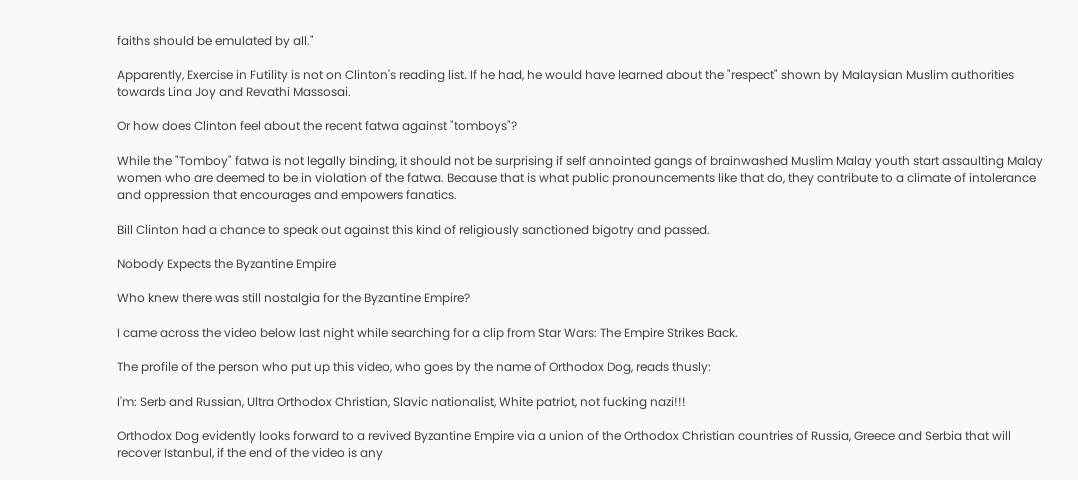faiths should be emulated by all."

Apparently, Exercise in Futility is not on Clinton's reading list. If he had, he would have learned about the "respect" shown by Malaysian Muslim authorities towards Lina Joy and Revathi Massosai.

Or how does Clinton feel about the recent fatwa against "tomboys"?

While the "Tomboy" fatwa is not legally binding, it should not be surprising if self annointed gangs of brainwashed Muslim Malay youth start assaulting Malay women who are deemed to be in violation of the fatwa. Because that is what public pronouncements like that do, they contribute to a climate of intolerance and oppression that encourages and empowers fanatics.

Bill Clinton had a chance to speak out against this kind of religiously sanctioned bigotry and passed.

Nobody Expects the Byzantine Empire

Who knew there was still nostalgia for the Byzantine Empire?

I came across the video below last night while searching for a clip from Star Wars: The Empire Strikes Back.

The profile of the person who put up this video, who goes by the name of Orthodox Dog, reads thusly:

I'm: Serb and Russian, Ultra Orthodox Christian, Slavic nationalist, White patriot, not fucking nazi!!!

Orthodox Dog evidently looks forward to a revived Byzantine Empire via a union of the Orthodox Christian countries of Russia, Greece and Serbia that will recover Istanbul, if the end of the video is any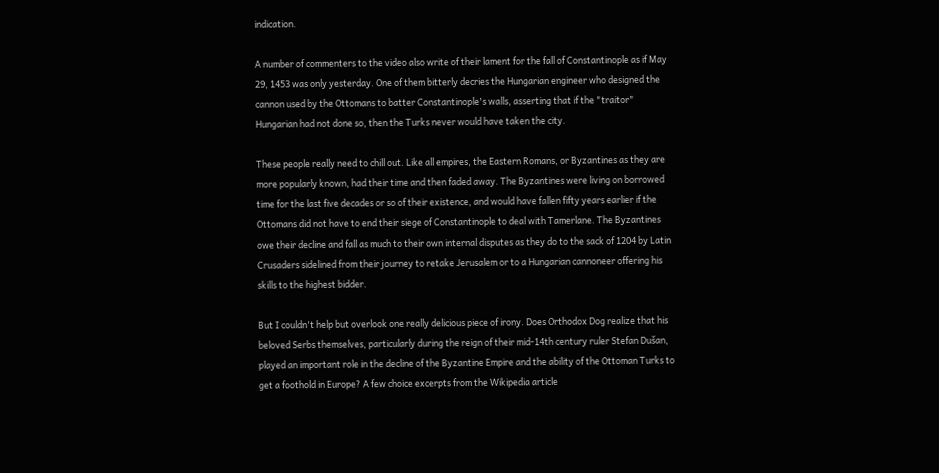indication.

A number of commenters to the video also write of their lament for the fall of Constantinople as if May 29, 1453 was only yesterday. One of them bitterly decries the Hungarian engineer who designed the cannon used by the Ottomans to batter Constantinople's walls, asserting that if the "traitor" Hungarian had not done so, then the Turks never would have taken the city.

These people really need to chill out. Like all empires, the Eastern Romans, or Byzantines as they are more popularly known, had their time and then faded away. The Byzantines were living on borrowed time for the last five decades or so of their existence, and would have fallen fifty years earlier if the Ottomans did not have to end their siege of Constantinople to deal with Tamerlane. The Byzantines owe their decline and fall as much to their own internal disputes as they do to the sack of 1204 by Latin Crusaders sidelined from their journey to retake Jerusalem or to a Hungarian cannoneer offering his skills to the highest bidder.

But I couldn't help but overlook one really delicious piece of irony. Does Orthodox Dog realize that his beloved Serbs themselves, particularly during the reign of their mid-14th century ruler Stefan Dušan, played an important role in the decline of the Byzantine Empire and the ability of the Ottoman Turks to get a foothold in Europe? A few choice excerpts from the Wikipedia article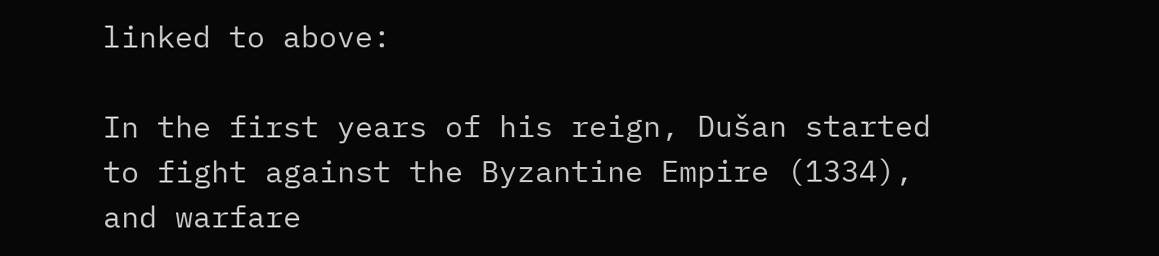linked to above:

In the first years of his reign, Dušan started to fight against the Byzantine Empire (1334), and warfare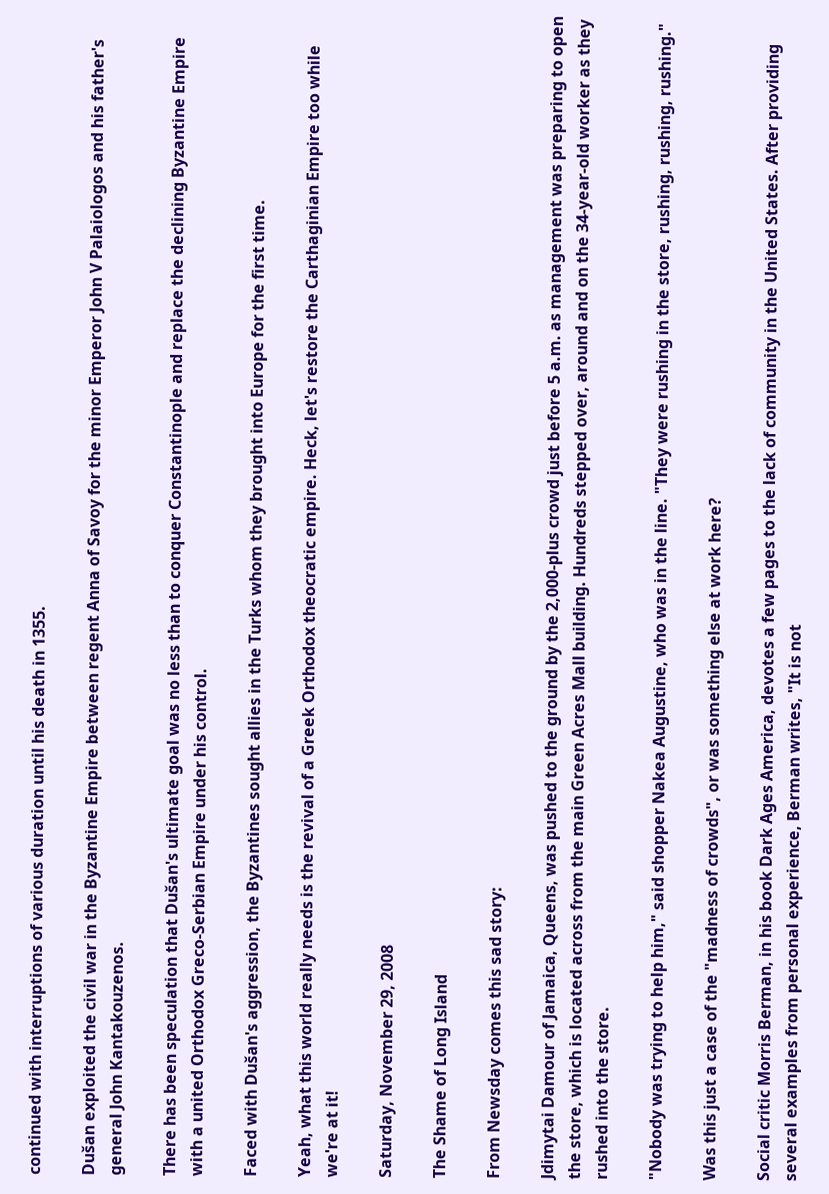continued with interruptions of various duration until his death in 1355.

Dušan exploited the civil war in the Byzantine Empire between regent Anna of Savoy for the minor Emperor John V Palaiologos and his father's general John Kantakouzenos.

There has been speculation that Dušan's ultimate goal was no less than to conquer Constantinople and replace the declining Byzantine Empire with a united Orthodox Greco-Serbian Empire under his control.

Faced with Dušan's aggression, the Byzantines sought allies in the Turks whom they brought into Europe for the first time.

Yeah, what this world really needs is the revival of a Greek Orthodox theocratic empire. Heck, let's restore the Carthaginian Empire too while we're at it!

Saturday, November 29, 2008

The Shame of Long Island

From Newsday comes this sad story:

Jdimytai Damour of Jamaica, Queens, was pushed to the ground by the 2,000-plus crowd just before 5 a.m. as management was preparing to open the store, which is located across from the main Green Acres Mall building. Hundreds stepped over, around and on the 34-year-old worker as they rushed into the store.

"Nobody was trying to help him," said shopper Nakea Augustine, who was in the line. "They were rushing in the store, rushing, rushing, rushing."

Was this just a case of the "madness of crowds", or was something else at work here?

Social critic Morris Berman, in his book Dark Ages America, devotes a few pages to the lack of community in the United States. After providing several examples from personal experience, Berman writes, "It is not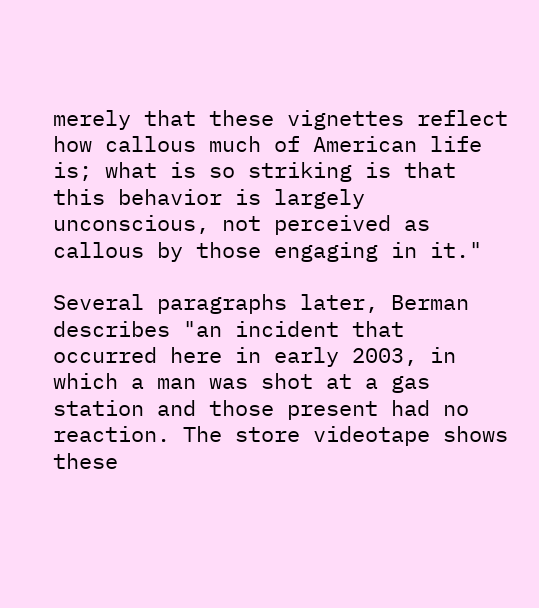merely that these vignettes reflect how callous much of American life is; what is so striking is that this behavior is largely unconscious, not perceived as callous by those engaging in it."

Several paragraphs later, Berman describes "an incident that occurred here in early 2003, in which a man was shot at a gas station and those present had no reaction. The store videotape shows these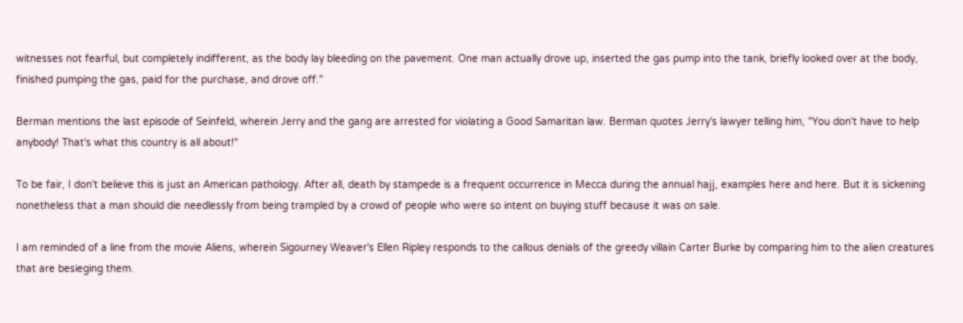witnesses not fearful, but completely indifferent, as the body lay bleeding on the pavement. One man actually drove up, inserted the gas pump into the tank, briefly looked over at the body, finished pumping the gas, paid for the purchase, and drove off."

Berman mentions the last episode of Seinfeld, wherein Jerry and the gang are arrested for violating a Good Samaritan law. Berman quotes Jerry's lawyer telling him, "You don't have to help anybody! That's what this country is all about!"

To be fair, I don't believe this is just an American pathology. After all, death by stampede is a frequent occurrence in Mecca during the annual hajj, examples here and here. But it is sickening nonetheless that a man should die needlessly from being trampled by a crowd of people who were so intent on buying stuff because it was on sale.

I am reminded of a line from the movie Aliens, wherein Sigourney Weaver's Ellen Ripley responds to the callous denials of the greedy villain Carter Burke by comparing him to the alien creatures that are besieging them.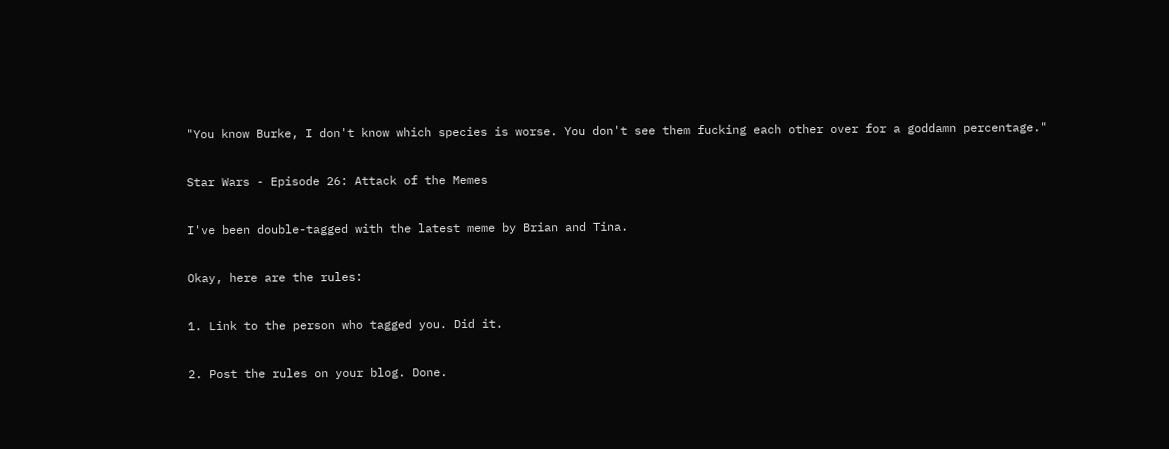"You know Burke, I don't know which species is worse. You don't see them fucking each other over for a goddamn percentage."

Star Wars - Episode 26: Attack of the Memes

I've been double-tagged with the latest meme by Brian and Tina.

Okay, here are the rules:

1. Link to the person who tagged you. Did it.

2. Post the rules on your blog. Done.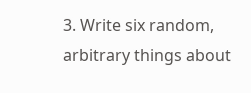3. Write six random, arbitrary things about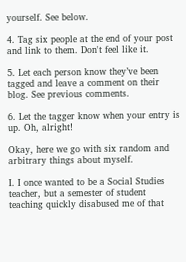yourself. See below.

4. Tag six people at the end of your post and link to them. Don't feel like it.

5. Let each person know they’ve been tagged and leave a comment on their blog. See previous comments.

6. Let the tagger know when your entry is up. Oh, alright!

Okay, here we go with six random and arbitrary things about myself.

I. I once wanted to be a Social Studies teacher, but a semester of student teaching quickly disabused me of that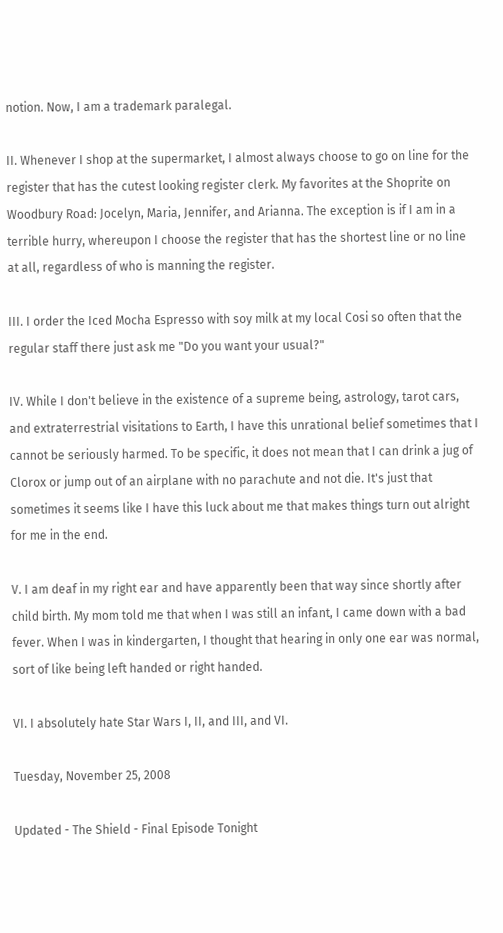notion. Now, I am a trademark paralegal.

II. Whenever I shop at the supermarket, I almost always choose to go on line for the register that has the cutest looking register clerk. My favorites at the Shoprite on Woodbury Road: Jocelyn, Maria, Jennifer, and Arianna. The exception is if I am in a terrible hurry, whereupon I choose the register that has the shortest line or no line at all, regardless of who is manning the register.

III. I order the Iced Mocha Espresso with soy milk at my local Cosi so often that the regular staff there just ask me "Do you want your usual?"

IV. While I don't believe in the existence of a supreme being, astrology, tarot cars, and extraterrestrial visitations to Earth, I have this unrational belief sometimes that I cannot be seriously harmed. To be specific, it does not mean that I can drink a jug of Clorox or jump out of an airplane with no parachute and not die. It's just that sometimes it seems like I have this luck about me that makes things turn out alright for me in the end.

V. I am deaf in my right ear and have apparently been that way since shortly after child birth. My mom told me that when I was still an infant, I came down with a bad fever. When I was in kindergarten, I thought that hearing in only one ear was normal, sort of like being left handed or right handed.

VI. I absolutely hate Star Wars I, II, and III, and VI.

Tuesday, November 25, 2008

Updated - The Shield - Final Episode Tonight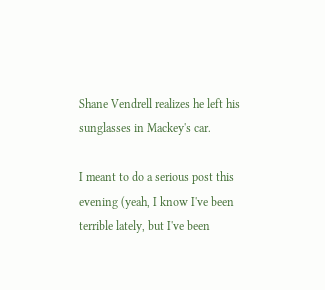Shane Vendrell realizes he left his sunglasses in Mackey's car.

I meant to do a serious post this evening (yeah, I know I've been terrible lately, but I've been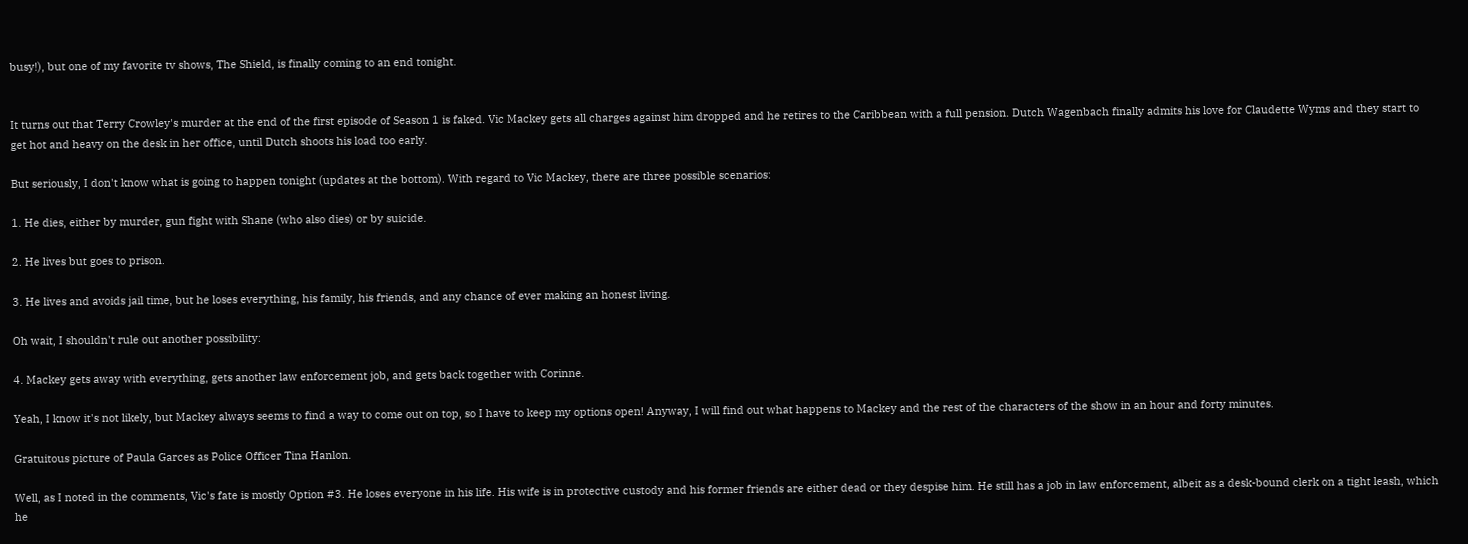busy!), but one of my favorite tv shows, The Shield, is finally coming to an end tonight.


It turns out that Terry Crowley's murder at the end of the first episode of Season 1 is faked. Vic Mackey gets all charges against him dropped and he retires to the Caribbean with a full pension. Dutch Wagenbach finally admits his love for Claudette Wyms and they start to get hot and heavy on the desk in her office, until Dutch shoots his load too early.

But seriously, I don't know what is going to happen tonight (updates at the bottom). With regard to Vic Mackey, there are three possible scenarios:

1. He dies, either by murder, gun fight with Shane (who also dies) or by suicide.

2. He lives but goes to prison.

3. He lives and avoids jail time, but he loses everything, his family, his friends, and any chance of ever making an honest living.

Oh wait, I shouldn't rule out another possibility:

4. Mackey gets away with everything, gets another law enforcement job, and gets back together with Corinne.

Yeah, I know it's not likely, but Mackey always seems to find a way to come out on top, so I have to keep my options open! Anyway, I will find out what happens to Mackey and the rest of the characters of the show in an hour and forty minutes.

Gratuitous picture of Paula Garces as Police Officer Tina Hanlon.

Well, as I noted in the comments, Vic's fate is mostly Option #3. He loses everyone in his life. His wife is in protective custody and his former friends are either dead or they despise him. He still has a job in law enforcement, albeit as a desk-bound clerk on a tight leash, which he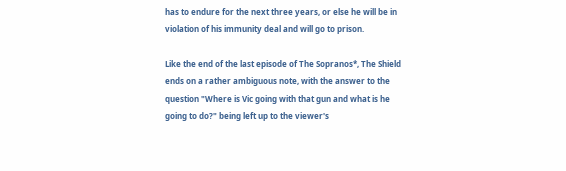has to endure for the next three years, or else he will be in violation of his immunity deal and will go to prison.

Like the end of the last episode of The Sopranos*, The Shield ends on a rather ambiguous note, with the answer to the question "Where is Vic going with that gun and what is he going to do?" being left up to the viewer's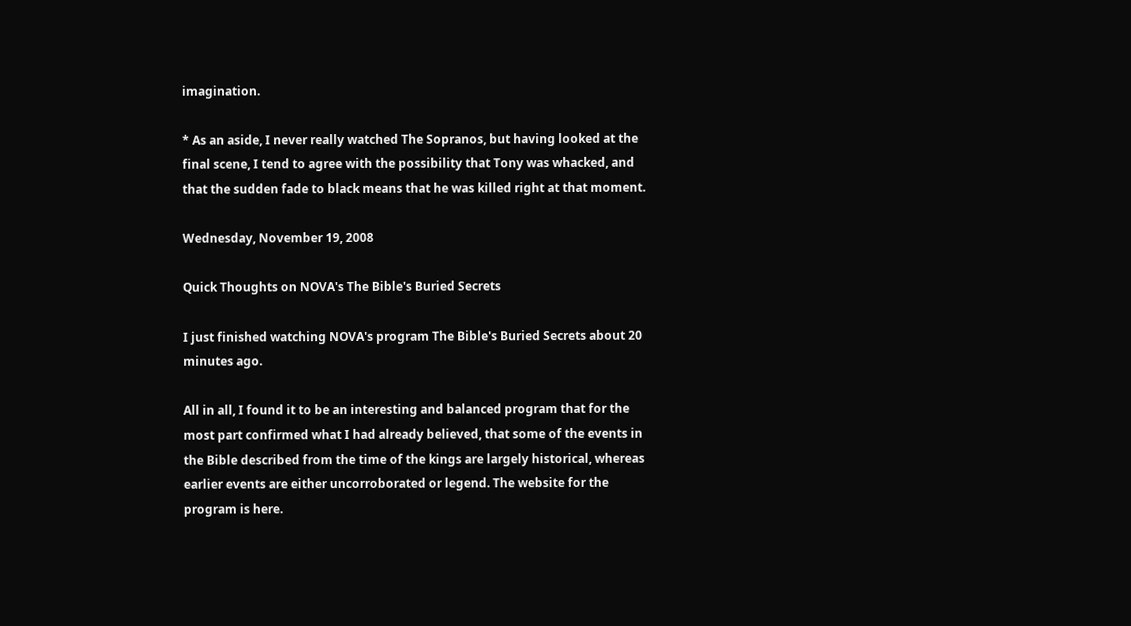imagination.

* As an aside, I never really watched The Sopranos, but having looked at the final scene, I tend to agree with the possibility that Tony was whacked, and that the sudden fade to black means that he was killed right at that moment.

Wednesday, November 19, 2008

Quick Thoughts on NOVA's The Bible's Buried Secrets

I just finished watching NOVA's program The Bible's Buried Secrets about 20 minutes ago.

All in all, I found it to be an interesting and balanced program that for the most part confirmed what I had already believed, that some of the events in the Bible described from the time of the kings are largely historical, whereas earlier events are either uncorroborated or legend. The website for the program is here.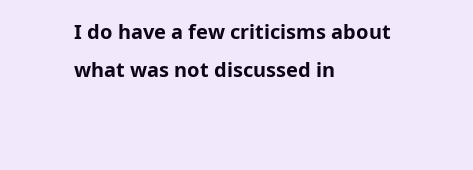I do have a few criticisms about what was not discussed in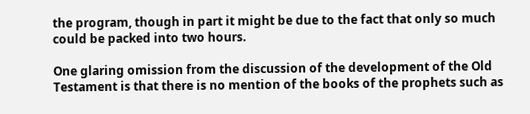the program, though in part it might be due to the fact that only so much could be packed into two hours.

One glaring omission from the discussion of the development of the Old Testament is that there is no mention of the books of the prophets such as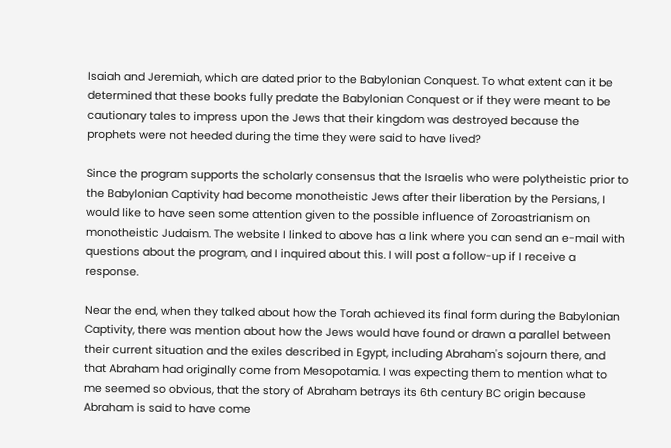Isaiah and Jeremiah, which are dated prior to the Babylonian Conquest. To what extent can it be determined that these books fully predate the Babylonian Conquest or if they were meant to be cautionary tales to impress upon the Jews that their kingdom was destroyed because the prophets were not heeded during the time they were said to have lived?

Since the program supports the scholarly consensus that the Israelis who were polytheistic prior to the Babylonian Captivity had become monotheistic Jews after their liberation by the Persians, I would like to have seen some attention given to the possible influence of Zoroastrianism on monotheistic Judaism. The website I linked to above has a link where you can send an e-mail with questions about the program, and I inquired about this. I will post a follow-up if I receive a response.

Near the end, when they talked about how the Torah achieved its final form during the Babylonian Captivity, there was mention about how the Jews would have found or drawn a parallel between their current situation and the exiles described in Egypt, including Abraham's sojourn there, and that Abraham had originally come from Mesopotamia. I was expecting them to mention what to me seemed so obvious, that the story of Abraham betrays its 6th century BC origin because Abraham is said to have come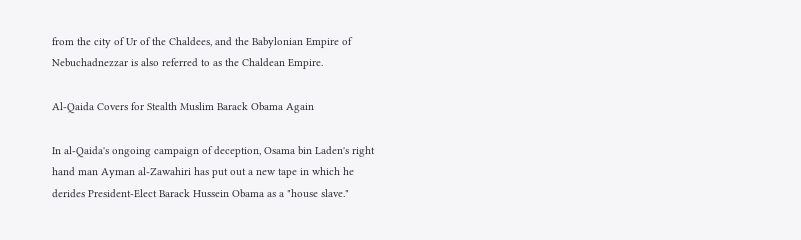from the city of Ur of the Chaldees, and the Babylonian Empire of Nebuchadnezzar is also referred to as the Chaldean Empire.

Al-Qaida Covers for Stealth Muslim Barack Obama Again

In al-Qaida's ongoing campaign of deception, Osama bin Laden's right hand man Ayman al-Zawahiri has put out a new tape in which he derides President-Elect Barack Hussein Obama as a "house slave."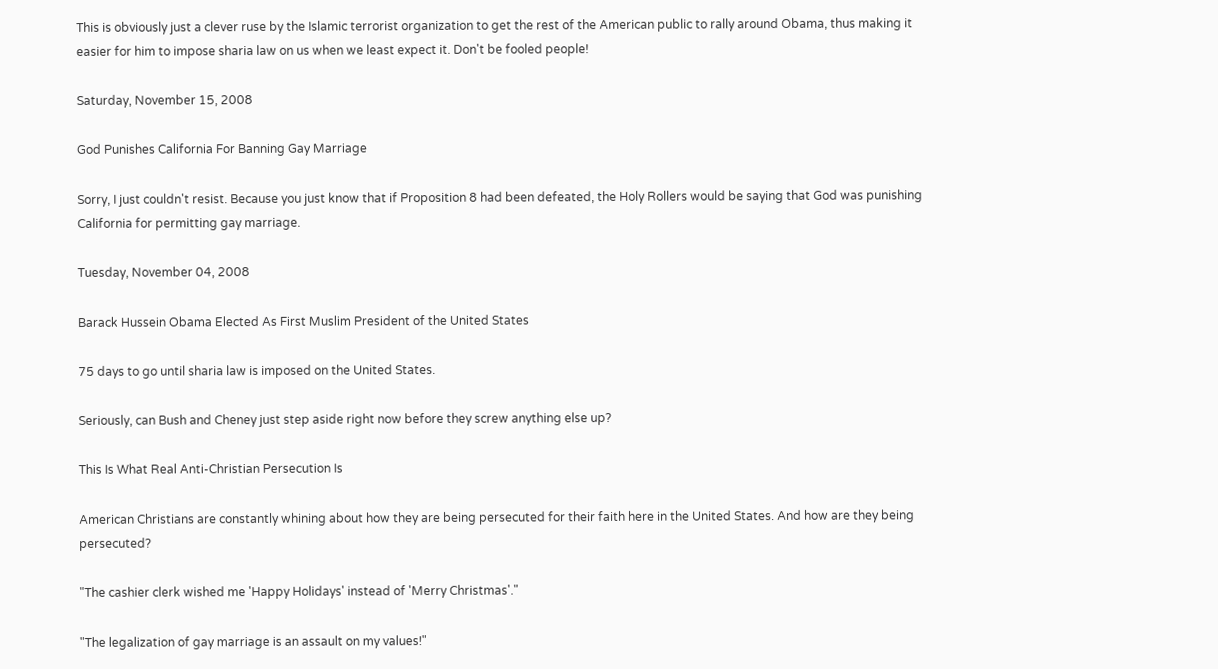This is obviously just a clever ruse by the Islamic terrorist organization to get the rest of the American public to rally around Obama, thus making it easier for him to impose sharia law on us when we least expect it. Don't be fooled people!

Saturday, November 15, 2008

God Punishes California For Banning Gay Marriage

Sorry, I just couldn't resist. Because you just know that if Proposition 8 had been defeated, the Holy Rollers would be saying that God was punishing California for permitting gay marriage.

Tuesday, November 04, 2008

Barack Hussein Obama Elected As First Muslim President of the United States

75 days to go until sharia law is imposed on the United States.

Seriously, can Bush and Cheney just step aside right now before they screw anything else up?

This Is What Real Anti-Christian Persecution Is

American Christians are constantly whining about how they are being persecuted for their faith here in the United States. And how are they being persecuted?

"The cashier clerk wished me 'Happy Holidays' instead of 'Merry Christmas'."

"The legalization of gay marriage is an assault on my values!"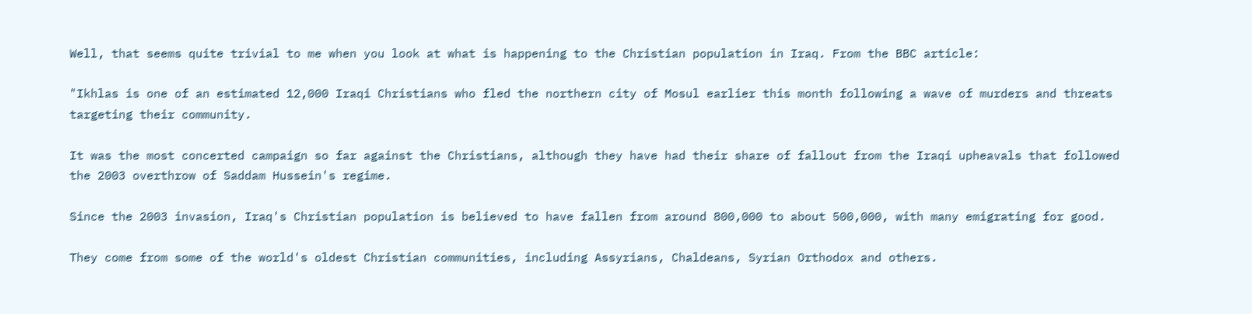Well, that seems quite trivial to me when you look at what is happening to the Christian population in Iraq. From the BBC article:

"Ikhlas is one of an estimated 12,000 Iraqi Christians who fled the northern city of Mosul earlier this month following a wave of murders and threats targeting their community.

It was the most concerted campaign so far against the Christians, although they have had their share of fallout from the Iraqi upheavals that followed the 2003 overthrow of Saddam Hussein's regime.

Since the 2003 invasion, Iraq's Christian population is believed to have fallen from around 800,000 to about 500,000, with many emigrating for good.

They come from some of the world's oldest Christian communities, including Assyrians, Chaldeans, Syrian Orthodox and others.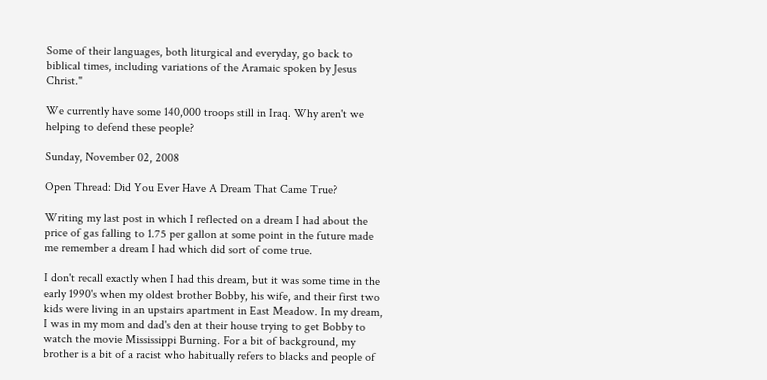Some of their languages, both liturgical and everyday, go back to biblical times, including variations of the Aramaic spoken by Jesus Christ."

We currently have some 140,000 troops still in Iraq. Why aren't we helping to defend these people?

Sunday, November 02, 2008

Open Thread: Did You Ever Have A Dream That Came True?

Writing my last post in which I reflected on a dream I had about the price of gas falling to 1.75 per gallon at some point in the future made me remember a dream I had which did sort of come true.

I don't recall exactly when I had this dream, but it was some time in the early 1990's when my oldest brother Bobby, his wife, and their first two kids were living in an upstairs apartment in East Meadow. In my dream, I was in my mom and dad's den at their house trying to get Bobby to watch the movie Mississippi Burning. For a bit of background, my brother is a bit of a racist who habitually refers to blacks and people of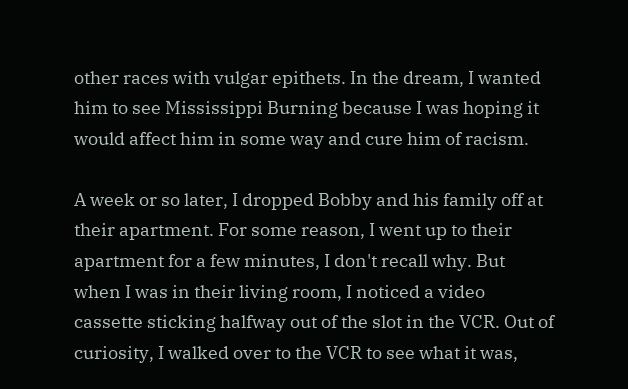other races with vulgar epithets. In the dream, I wanted him to see Mississippi Burning because I was hoping it would affect him in some way and cure him of racism.

A week or so later, I dropped Bobby and his family off at their apartment. For some reason, I went up to their apartment for a few minutes, I don't recall why. But when I was in their living room, I noticed a video cassette sticking halfway out of the slot in the VCR. Out of curiosity, I walked over to the VCR to see what it was,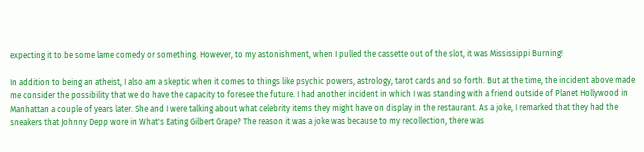expecting it to be some lame comedy or something. However, to my astonishment, when I pulled the cassette out of the slot, it was Mississippi Burning!

In addition to being an atheist, I also am a skeptic when it comes to things like psychic powers, astrology, tarot cards and so forth. But at the time, the incident above made me consider the possibility that we do have the capacity to foresee the future. I had another incident in which I was standing with a friend outside of Planet Hollywood in Manhattan a couple of years later. She and I were talking about what celebrity items they might have on display in the restaurant. As a joke, I remarked that they had the sneakers that Johnny Depp wore in What's Eating Gilbert Grape? The reason it was a joke was because to my recollection, there was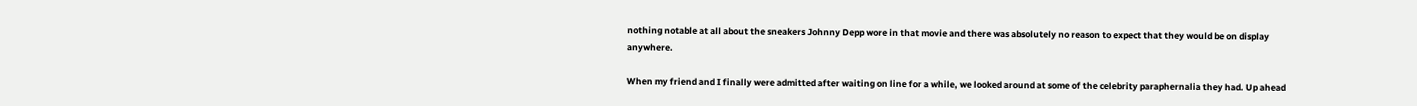nothing notable at all about the sneakers Johnny Depp wore in that movie and there was absolutely no reason to expect that they would be on display anywhere.

When my friend and I finally were admitted after waiting on line for a while, we looked around at some of the celebrity paraphernalia they had. Up ahead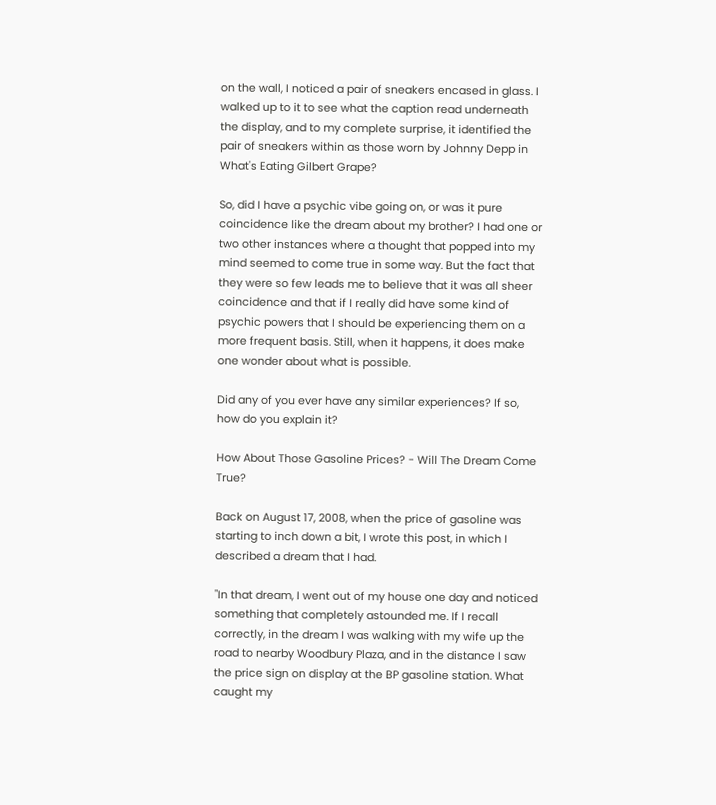on the wall, I noticed a pair of sneakers encased in glass. I walked up to it to see what the caption read underneath the display, and to my complete surprise, it identified the pair of sneakers within as those worn by Johnny Depp in What's Eating Gilbert Grape?

So, did I have a psychic vibe going on, or was it pure coincidence like the dream about my brother? I had one or two other instances where a thought that popped into my mind seemed to come true in some way. But the fact that they were so few leads me to believe that it was all sheer coincidence and that if I really did have some kind of psychic powers that I should be experiencing them on a more frequent basis. Still, when it happens, it does make one wonder about what is possible.

Did any of you ever have any similar experiences? If so, how do you explain it?

How About Those Gasoline Prices? - Will The Dream Come True?

Back on August 17, 2008, when the price of gasoline was starting to inch down a bit, I wrote this post, in which I described a dream that I had.

"In that dream, I went out of my house one day and noticed something that completely astounded me. If I recall correctly, in the dream I was walking with my wife up the road to nearby Woodbury Plaza, and in the distance I saw the price sign on display at the BP gasoline station. What caught my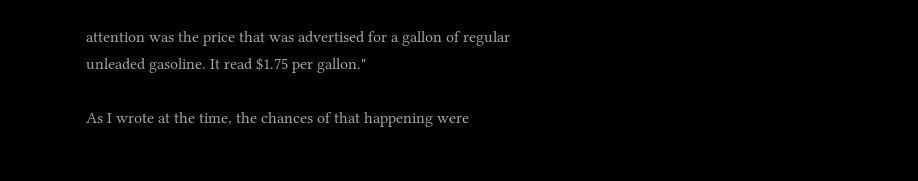attention was the price that was advertised for a gallon of regular unleaded gasoline. It read $1.75 per gallon."

As I wrote at the time, the chances of that happening were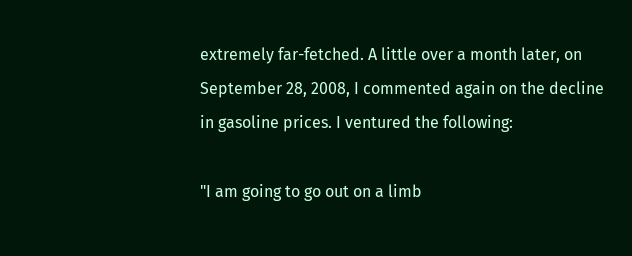extremely far-fetched. A little over a month later, on September 28, 2008, I commented again on the decline in gasoline prices. I ventured the following:

"I am going to go out on a limb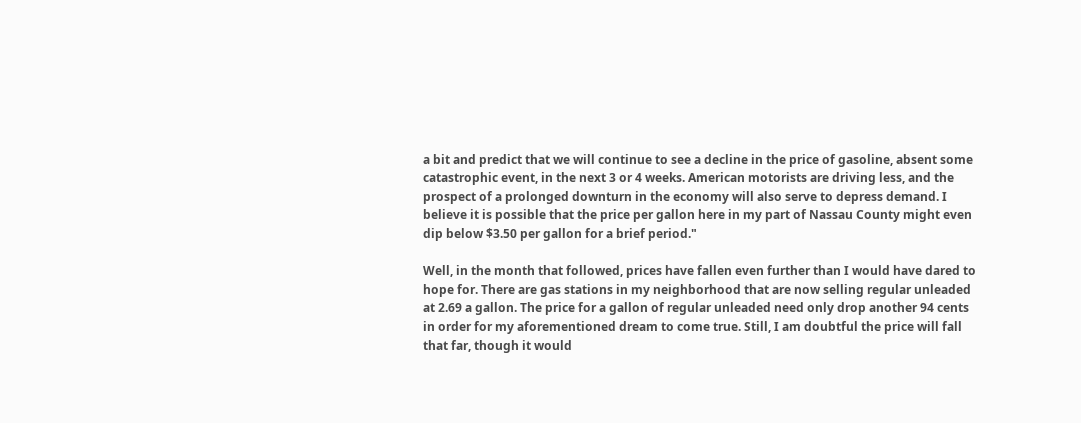a bit and predict that we will continue to see a decline in the price of gasoline, absent some catastrophic event, in the next 3 or 4 weeks. American motorists are driving less, and the prospect of a prolonged downturn in the economy will also serve to depress demand. I believe it is possible that the price per gallon here in my part of Nassau County might even dip below $3.50 per gallon for a brief period."

Well, in the month that followed, prices have fallen even further than I would have dared to hope for. There are gas stations in my neighborhood that are now selling regular unleaded at 2.69 a gallon. The price for a gallon of regular unleaded need only drop another 94 cents in order for my aforementioned dream to come true. Still, I am doubtful the price will fall that far, though it would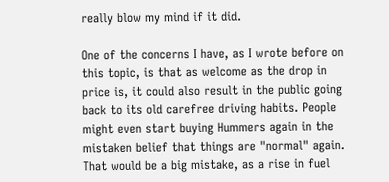really blow my mind if it did.

One of the concerns I have, as I wrote before on this topic, is that as welcome as the drop in price is, it could also result in the public going back to its old carefree driving habits. People might even start buying Hummers again in the mistaken belief that things are "normal" again. That would be a big mistake, as a rise in fuel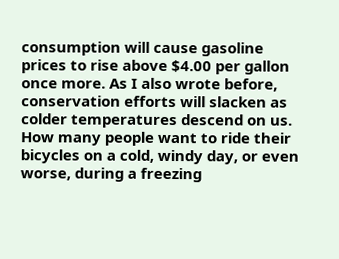consumption will cause gasoline prices to rise above $4.00 per gallon once more. As I also wrote before, conservation efforts will slacken as colder temperatures descend on us. How many people want to ride their bicycles on a cold, windy day, or even worse, during a freezing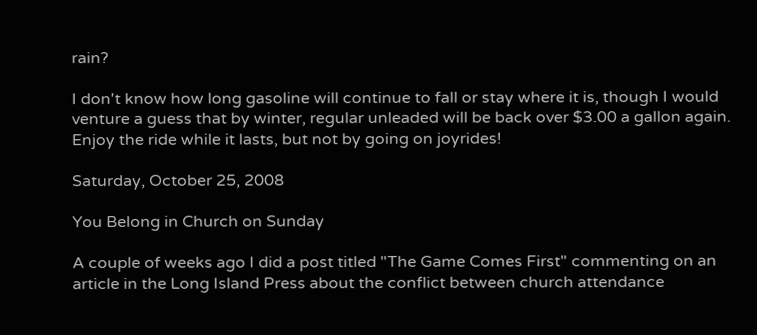rain?

I don't know how long gasoline will continue to fall or stay where it is, though I would venture a guess that by winter, regular unleaded will be back over $3.00 a gallon again. Enjoy the ride while it lasts, but not by going on joyrides!

Saturday, October 25, 2008

You Belong in Church on Sunday

A couple of weeks ago I did a post titled "The Game Comes First" commenting on an article in the Long Island Press about the conflict between church attendance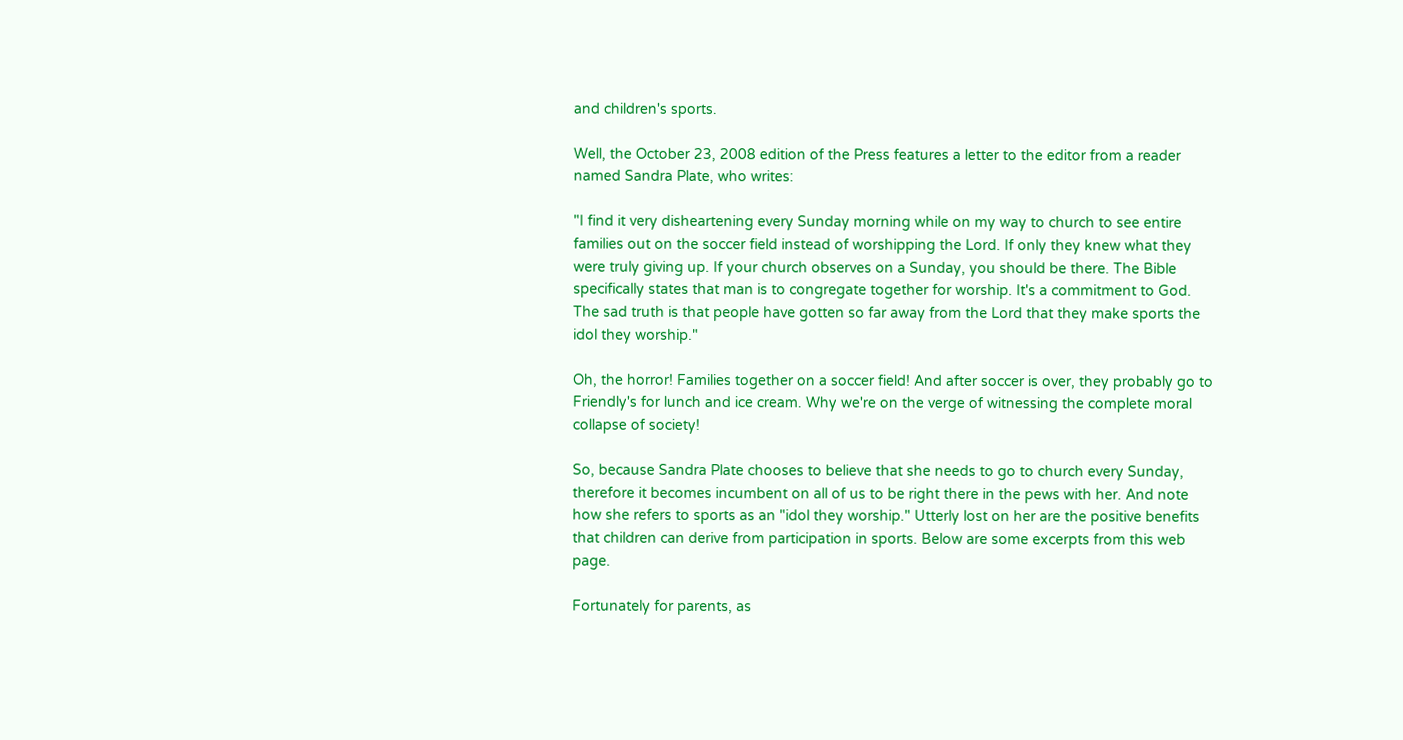and children's sports.

Well, the October 23, 2008 edition of the Press features a letter to the editor from a reader named Sandra Plate, who writes:

"I find it very disheartening every Sunday morning while on my way to church to see entire families out on the soccer field instead of worshipping the Lord. If only they knew what they were truly giving up. If your church observes on a Sunday, you should be there. The Bible specifically states that man is to congregate together for worship. It's a commitment to God. The sad truth is that people have gotten so far away from the Lord that they make sports the idol they worship."

Oh, the horror! Families together on a soccer field! And after soccer is over, they probably go to Friendly's for lunch and ice cream. Why we're on the verge of witnessing the complete moral collapse of society!

So, because Sandra Plate chooses to believe that she needs to go to church every Sunday, therefore it becomes incumbent on all of us to be right there in the pews with her. And note how she refers to sports as an "idol they worship." Utterly lost on her are the positive benefits that children can derive from participation in sports. Below are some excerpts from this web page.

Fortunately for parents, as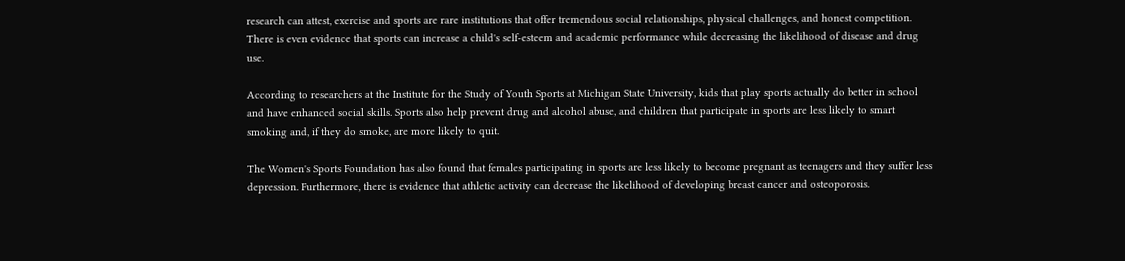research can attest, exercise and sports are rare institutions that offer tremendous social relationships, physical challenges, and honest competition. There is even evidence that sports can increase a child's self-esteem and academic performance while decreasing the likelihood of disease and drug use.

According to researchers at the Institute for the Study of Youth Sports at Michigan State University, kids that play sports actually do better in school and have enhanced social skills. Sports also help prevent drug and alcohol abuse, and children that participate in sports are less likely to smart smoking and, if they do smoke, are more likely to quit.

The Women's Sports Foundation has also found that females participating in sports are less likely to become pregnant as teenagers and they suffer less depression. Furthermore, there is evidence that athletic activity can decrease the likelihood of developing breast cancer and osteoporosis.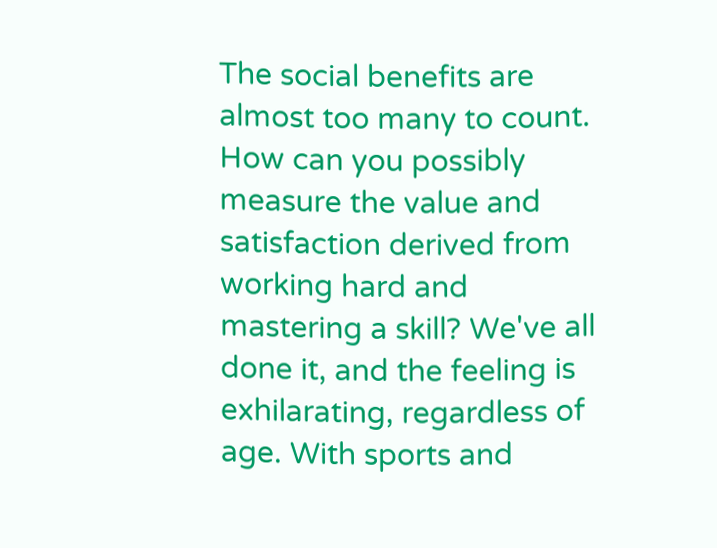The social benefits are almost too many to count. How can you possibly measure the value and satisfaction derived from working hard and mastering a skill? We've all done it, and the feeling is exhilarating, regardless of age. With sports and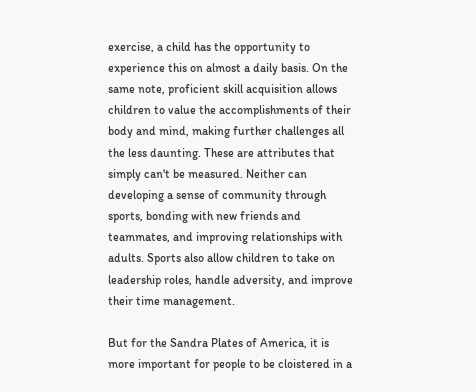exercise, a child has the opportunity to experience this on almost a daily basis. On the same note, proficient skill acquisition allows children to value the accomplishments of their body and mind, making further challenges all the less daunting. These are attributes that simply can't be measured. Neither can developing a sense of community through sports, bonding with new friends and teammates, and improving relationships with adults. Sports also allow children to take on leadership roles, handle adversity, and improve their time management.

But for the Sandra Plates of America, it is more important for people to be cloistered in a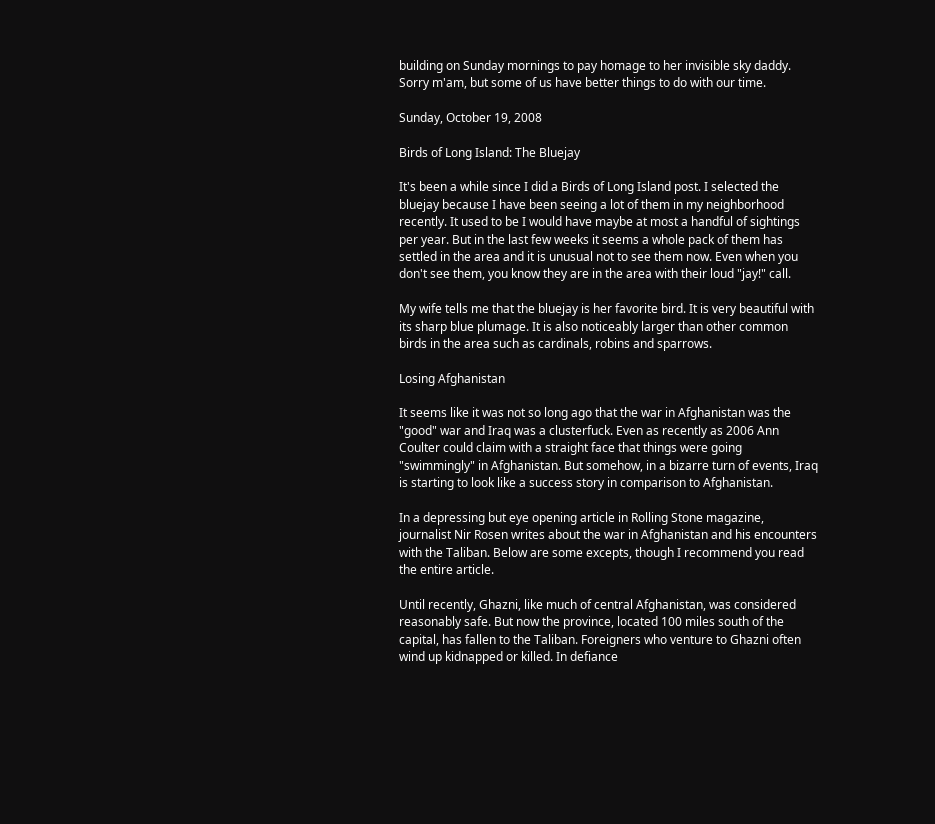building on Sunday mornings to pay homage to her invisible sky daddy. Sorry m'am, but some of us have better things to do with our time.

Sunday, October 19, 2008

Birds of Long Island: The Bluejay

It's been a while since I did a Birds of Long Island post. I selected the bluejay because I have been seeing a lot of them in my neighborhood recently. It used to be I would have maybe at most a handful of sightings per year. But in the last few weeks it seems a whole pack of them has settled in the area and it is unusual not to see them now. Even when you don't see them, you know they are in the area with their loud "jay!" call.

My wife tells me that the bluejay is her favorite bird. It is very beautiful with its sharp blue plumage. It is also noticeably larger than other common birds in the area such as cardinals, robins and sparrows.

Losing Afghanistan

It seems like it was not so long ago that the war in Afghanistan was the "good" war and Iraq was a clusterfuck. Even as recently as 2006 Ann Coulter could claim with a straight face that things were going "swimmingly" in Afghanistan. But somehow, in a bizarre turn of events, Iraq is starting to look like a success story in comparison to Afghanistan.

In a depressing but eye opening article in Rolling Stone magazine, journalist Nir Rosen writes about the war in Afghanistan and his encounters with the Taliban. Below are some excepts, though I recommend you read the entire article.

Until recently, Ghazni, like much of central Afghanistan, was considered reasonably safe. But now the province, located 100 miles south of the capital, has fallen to the Taliban. Foreigners who venture to Ghazni often wind up kidnapped or killed. In defiance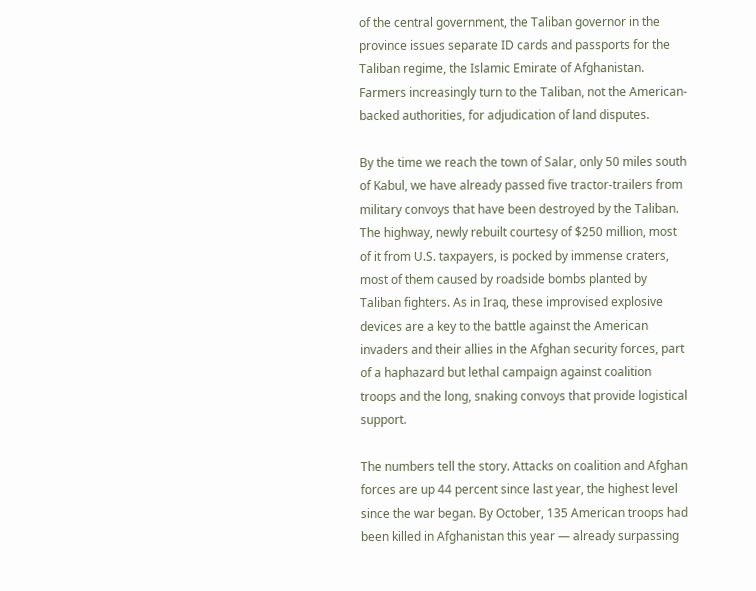of the central government, the Taliban governor in the province issues separate ID cards and passports for the Taliban regime, the Islamic Emirate of Afghanistan. Farmers increasingly turn to the Taliban, not the American-backed authorities, for adjudication of land disputes.

By the time we reach the town of Salar, only 50 miles south of Kabul, we have already passed five tractor-trailers from military convoys that have been destroyed by the Taliban. The highway, newly rebuilt courtesy of $250 million, most of it from U.S. taxpayers, is pocked by immense craters, most of them caused by roadside bombs planted by Taliban fighters. As in Iraq, these improvised explosive devices are a key to the battle against the American invaders and their allies in the Afghan security forces, part of a haphazard but lethal campaign against coalition troops and the long, snaking convoys that provide logistical support.

The numbers tell the story. Attacks on coalition and Afghan forces are up 44 percent since last year, the highest level since the war began. By October, 135 American troops had been killed in Afghanistan this year — already surpassing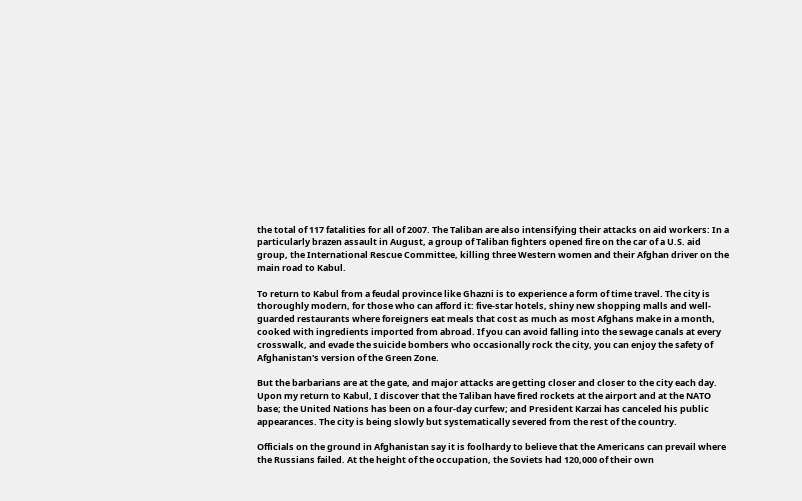the total of 117 fatalities for all of 2007. The Taliban are also intensifying their attacks on aid workers: In a particularly brazen assault in August, a group of Taliban fighters opened fire on the car of a U.S. aid group, the International Rescue Committee, killing three Western women and their Afghan driver on the main road to Kabul.

To return to Kabul from a feudal province like Ghazni is to experience a form of time travel. The city is thoroughly modern, for those who can afford it: five-star hotels, shiny new shopping malls and well-guarded restaurants where foreigners eat meals that cost as much as most Afghans make in a month, cooked with ingredients imported from abroad. If you can avoid falling into the sewage canals at every crosswalk, and evade the suicide bombers who occasionally rock the city, you can enjoy the safety of Afghanistan's version of the Green Zone.

But the barbarians are at the gate, and major attacks are getting closer and closer to the city each day. Upon my return to Kabul, I discover that the Taliban have fired rockets at the airport and at the NATO base; the United Nations has been on a four-day curfew; and President Karzai has canceled his public appearances. The city is being slowly but systematically severed from the rest of the country.

Officials on the ground in Afghanistan say it is foolhardy to believe that the Americans can prevail where the Russians failed. At the height of the occupation, the Soviets had 120,000 of their own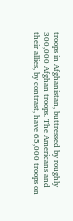troops in Afghanistan, buttressed by roughly 300,000 Afghan troops. The Americans and their allies, by contrast, have 65,000 troops on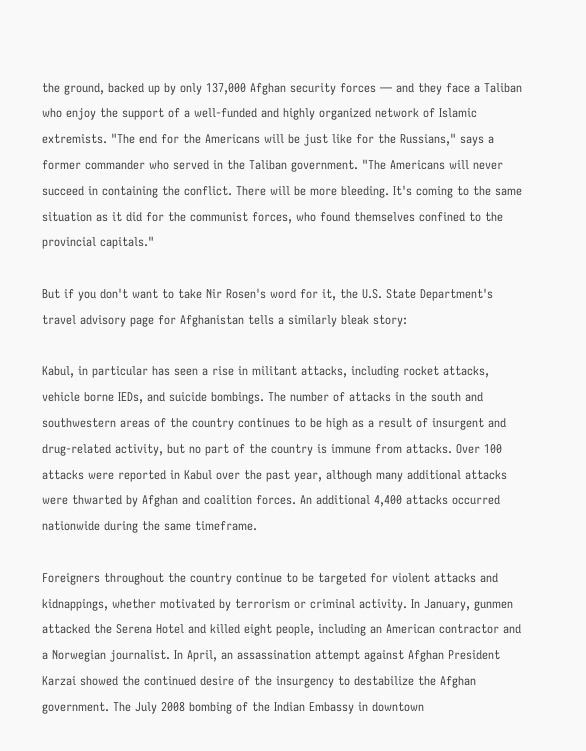the ground, backed up by only 137,000 Afghan security forces — and they face a Taliban who enjoy the support of a well-funded and highly organized network of Islamic extremists. "The end for the Americans will be just like for the Russians," says a former commander who served in the Taliban government. "The Americans will never succeed in containing the conflict. There will be more bleeding. It's coming to the same situation as it did for the communist forces, who found themselves confined to the provincial capitals."

But if you don't want to take Nir Rosen's word for it, the U.S. State Department's travel advisory page for Afghanistan tells a similarly bleak story:

Kabul, in particular has seen a rise in militant attacks, including rocket attacks, vehicle borne IEDs, and suicide bombings. The number of attacks in the south and southwestern areas of the country continues to be high as a result of insurgent and drug-related activity, but no part of the country is immune from attacks. Over 100 attacks were reported in Kabul over the past year, although many additional attacks were thwarted by Afghan and coalition forces. An additional 4,400 attacks occurred nationwide during the same timeframe.

Foreigners throughout the country continue to be targeted for violent attacks and kidnappings, whether motivated by terrorism or criminal activity. In January, gunmen attacked the Serena Hotel and killed eight people, including an American contractor and a Norwegian journalist. In April, an assassination attempt against Afghan President Karzai showed the continued desire of the insurgency to destabilize the Afghan government. The July 2008 bombing of the Indian Embassy in downtown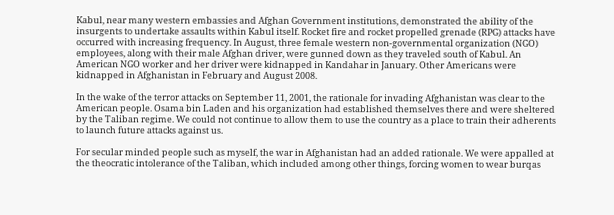Kabul, near many western embassies and Afghan Government institutions, demonstrated the ability of the insurgents to undertake assaults within Kabul itself. Rocket fire and rocket propelled grenade (RPG) attacks have occurred with increasing frequency. In August, three female western non-governmental organization (NGO) employees, along with their male Afghan driver, were gunned down as they traveled south of Kabul. An American NGO worker and her driver were kidnapped in Kandahar in January. Other Americans were kidnapped in Afghanistan in February and August 2008.

In the wake of the terror attacks on September 11, 2001, the rationale for invading Afghanistan was clear to the American people. Osama bin Laden and his organization had established themselves there and were sheltered by the Taliban regime. We could not continue to allow them to use the country as a place to train their adherents to launch future attacks against us.

For secular minded people such as myself, the war in Afghanistan had an added rationale. We were appalled at the theocratic intolerance of the Taliban, which included among other things, forcing women to wear burqas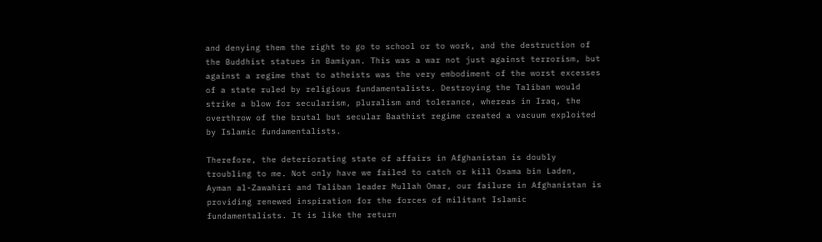and denying them the right to go to school or to work, and the destruction of the Buddhist statues in Bamiyan. This was a war not just against terrorism, but against a regime that to atheists was the very embodiment of the worst excesses of a state ruled by religious fundamentalists. Destroying the Taliban would strike a blow for secularism, pluralism and tolerance, whereas in Iraq, the overthrow of the brutal but secular Baathist regime created a vacuum exploited by Islamic fundamentalists.

Therefore, the deteriorating state of affairs in Afghanistan is doubly troubling to me. Not only have we failed to catch or kill Osama bin Laden, Ayman al-Zawahiri and Taliban leader Mullah Omar, our failure in Afghanistan is providing renewed inspiration for the forces of militant Islamic fundamentalists. It is like the return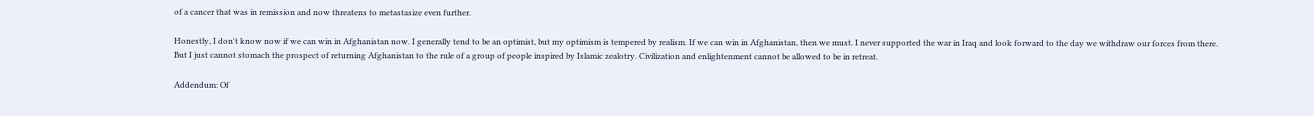of a cancer that was in remission and now threatens to metastasize even further.

Honestly, I don't know now if we can win in Afghanistan now. I generally tend to be an optimist, but my optimism is tempered by realism. If we can win in Afghanistan, then we must. I never supported the war in Iraq and look forward to the day we withdraw our forces from there. But I just cannot stomach the prospect of returning Afghanistan to the rule of a group of people inspired by Islamic zealotry. Civilization and enlightenment cannot be allowed to be in retreat.

Addendum: Of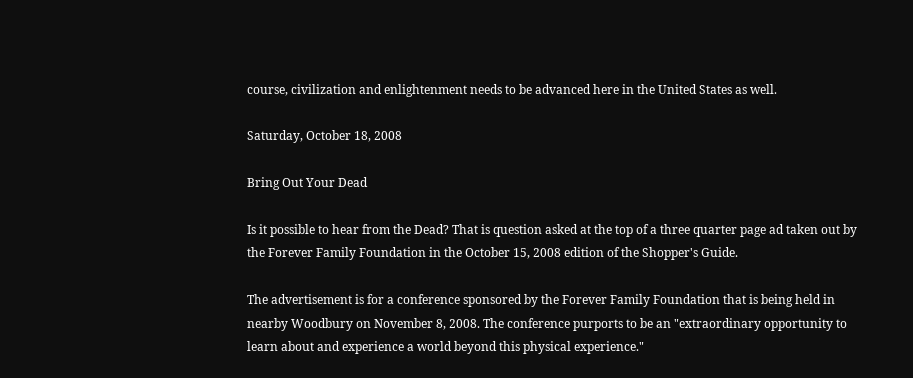course, civilization and enlightenment needs to be advanced here in the United States as well.

Saturday, October 18, 2008

Bring Out Your Dead

Is it possible to hear from the Dead? That is question asked at the top of a three quarter page ad taken out by the Forever Family Foundation in the October 15, 2008 edition of the Shopper's Guide.

The advertisement is for a conference sponsored by the Forever Family Foundation that is being held in nearby Woodbury on November 8, 2008. The conference purports to be an "extraordinary opportunity to learn about and experience a world beyond this physical experience."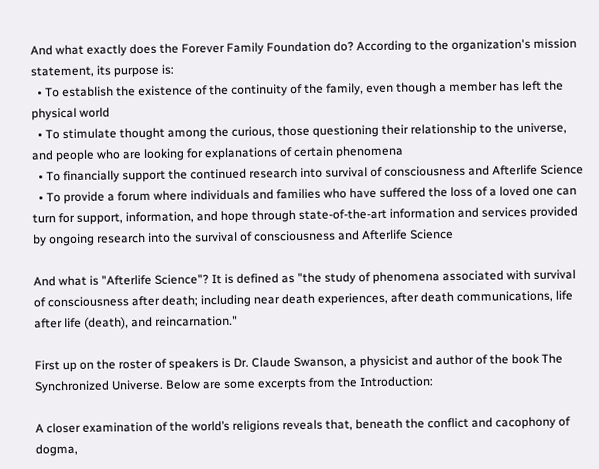And what exactly does the Forever Family Foundation do? According to the organization's mission statement, its purpose is:
  • To establish the existence of the continuity of the family, even though a member has left the physical world
  • To stimulate thought among the curious, those questioning their relationship to the universe, and people who are looking for explanations of certain phenomena
  • To financially support the continued research into survival of consciousness and Afterlife Science
  • To provide a forum where individuals and families who have suffered the loss of a loved one can turn for support, information, and hope through state-of-the-art information and services provided by ongoing research into the survival of consciousness and Afterlife Science

And what is "Afterlife Science"? It is defined as "the study of phenomena associated with survival of consciousness after death; including near death experiences, after death communications, life after life (death), and reincarnation."

First up on the roster of speakers is Dr. Claude Swanson, a physicist and author of the book The Synchronized Universe. Below are some excerpts from the Introduction:

A closer examination of the world’s religions reveals that, beneath the conflict and cacophony of dogma,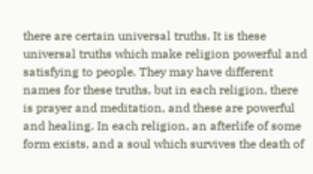there are certain universal truths. It is these universal truths which make religion powerful and satisfying to people. They may have different names for these truths, but in each religion, there is prayer and meditation, and these are powerful and healing. In each religion, an afterlife of some form exists, and a soul which survives the death of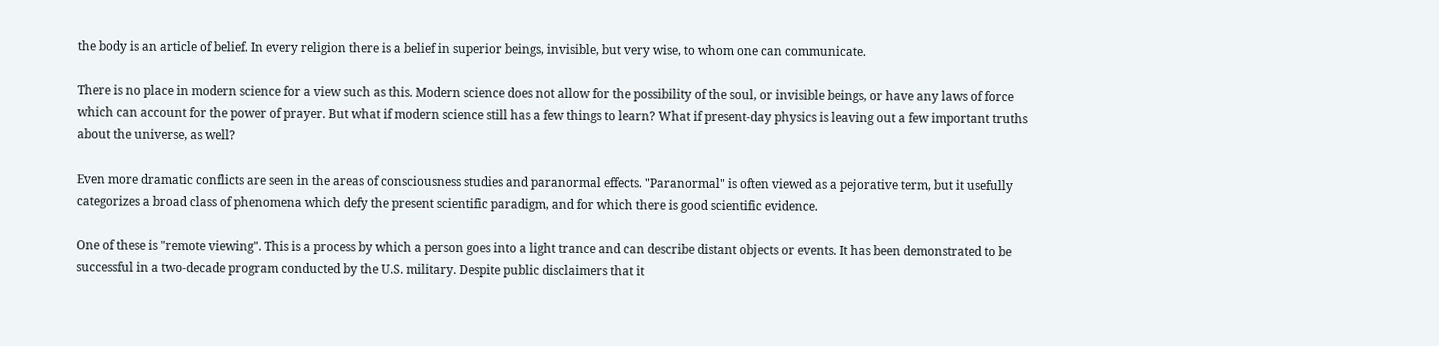the body is an article of belief. In every religion there is a belief in superior beings, invisible, but very wise, to whom one can communicate.

There is no place in modern science for a view such as this. Modern science does not allow for the possibility of the soul, or invisible beings, or have any laws of force which can account for the power of prayer. But what if modern science still has a few things to learn? What if present-day physics is leaving out a few important truths about the universe, as well?

Even more dramatic conflicts are seen in the areas of consciousness studies and paranormal effects. "Paranormal" is often viewed as a pejorative term, but it usefully categorizes a broad class of phenomena which defy the present scientific paradigm, and for which there is good scientific evidence.

One of these is "remote viewing". This is a process by which a person goes into a light trance and can describe distant objects or events. It has been demonstrated to be successful in a two-decade program conducted by the U.S. military. Despite public disclaimers that it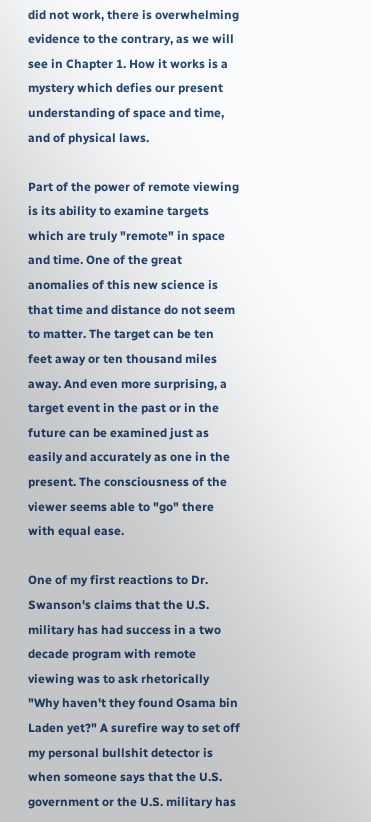did not work, there is overwhelming evidence to the contrary, as we will see in Chapter 1. How it works is a mystery which defies our present understanding of space and time, and of physical laws.

Part of the power of remote viewing is its ability to examine targets which are truly "remote" in space and time. One of the great anomalies of this new science is that time and distance do not seem to matter. The target can be ten feet away or ten thousand miles away. And even more surprising, a target event in the past or in the future can be examined just as easily and accurately as one in the present. The consciousness of the viewer seems able to "go" there with equal ease.

One of my first reactions to Dr. Swanson's claims that the U.S. military has had success in a two decade program with remote viewing was to ask rhetorically "Why haven't they found Osama bin Laden yet?" A surefire way to set off my personal bullshit detector is when someone says that the U.S. government or the U.S. military has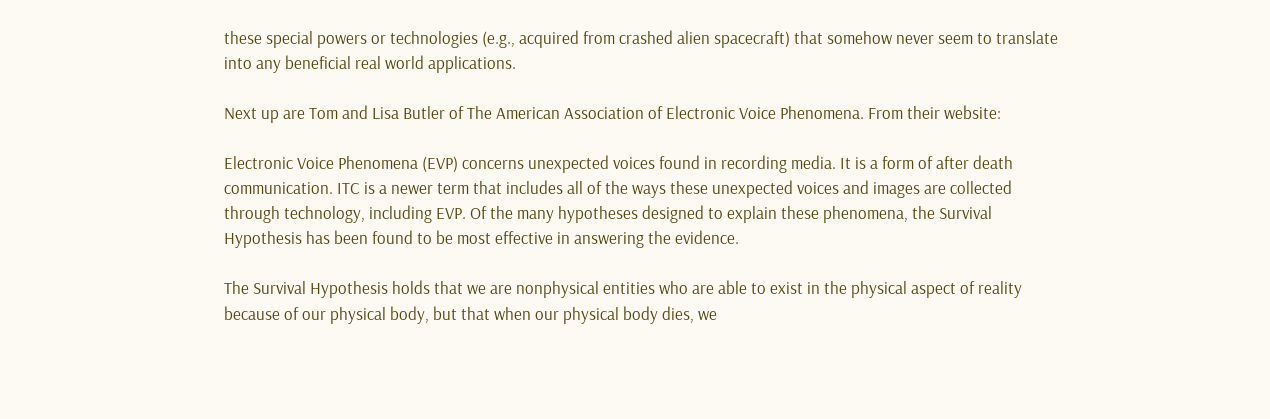these special powers or technologies (e.g., acquired from crashed alien spacecraft) that somehow never seem to translate into any beneficial real world applications.

Next up are Tom and Lisa Butler of The American Association of Electronic Voice Phenomena. From their website:

Electronic Voice Phenomena (EVP) concerns unexpected voices found in recording media. It is a form of after death communication. ITC is a newer term that includes all of the ways these unexpected voices and images are collected through technology, including EVP. Of the many hypotheses designed to explain these phenomena, the Survival Hypothesis has been found to be most effective in answering the evidence.

The Survival Hypothesis holds that we are nonphysical entities who are able to exist in the physical aspect of reality because of our physical body, but that when our physical body dies, we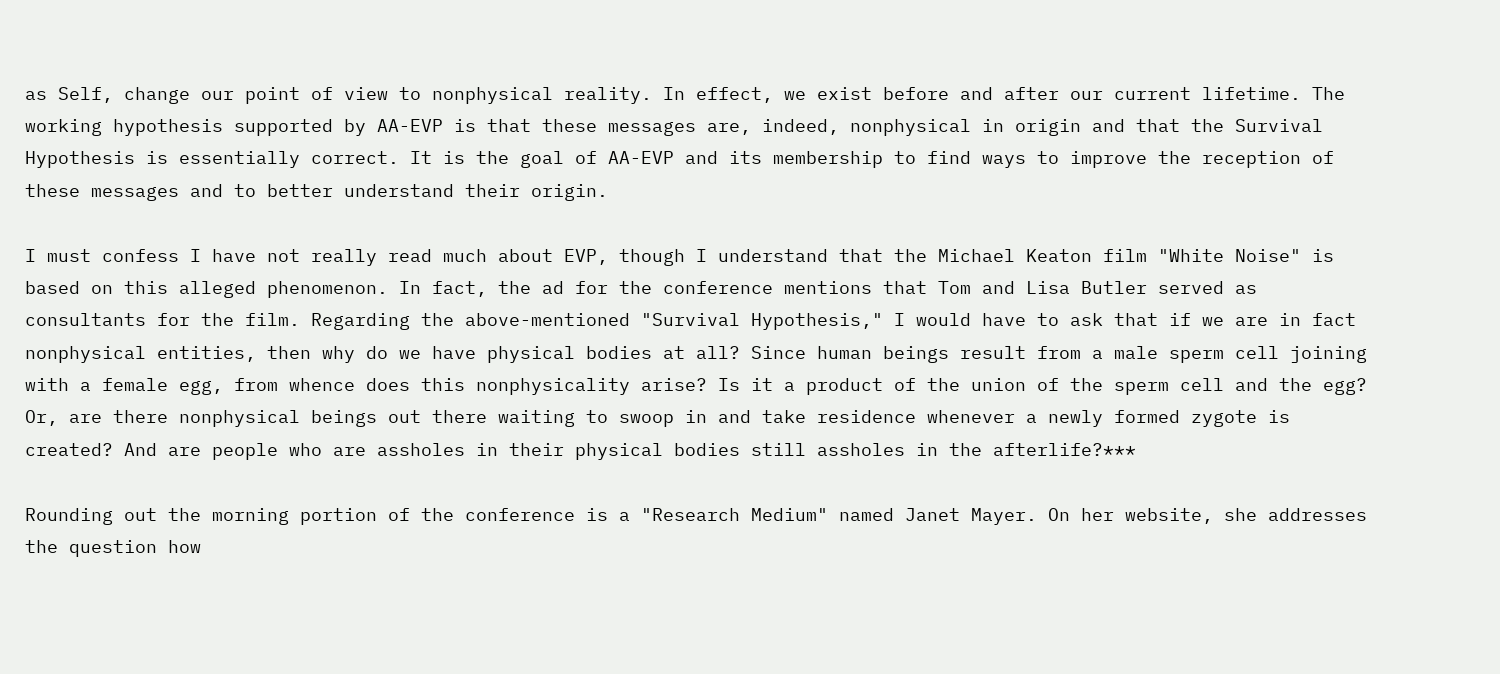as Self, change our point of view to nonphysical reality. In effect, we exist before and after our current lifetime. The working hypothesis supported by AA-EVP is that these messages are, indeed, nonphysical in origin and that the Survival Hypothesis is essentially correct. It is the goal of AA-EVP and its membership to find ways to improve the reception of these messages and to better understand their origin.

I must confess I have not really read much about EVP, though I understand that the Michael Keaton film "White Noise" is based on this alleged phenomenon. In fact, the ad for the conference mentions that Tom and Lisa Butler served as consultants for the film. Regarding the above-mentioned "Survival Hypothesis," I would have to ask that if we are in fact nonphysical entities, then why do we have physical bodies at all? Since human beings result from a male sperm cell joining with a female egg, from whence does this nonphysicality arise? Is it a product of the union of the sperm cell and the egg? Or, are there nonphysical beings out there waiting to swoop in and take residence whenever a newly formed zygote is created? And are people who are assholes in their physical bodies still assholes in the afterlife?***

Rounding out the morning portion of the conference is a "Research Medium" named Janet Mayer. On her website, she addresses the question how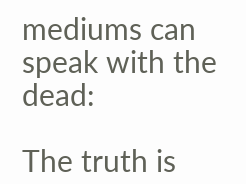mediums can speak with the dead:

The truth is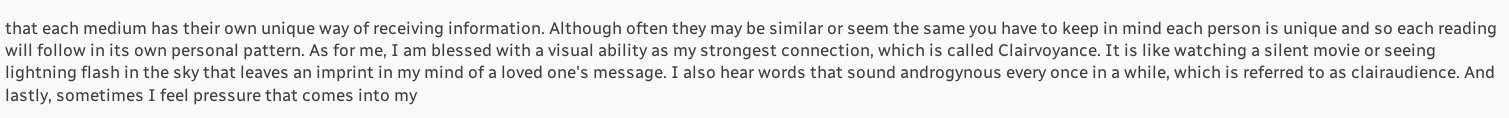that each medium has their own unique way of receiving information. Although often they may be similar or seem the same you have to keep in mind each person is unique and so each reading will follow in its own personal pattern. As for me, I am blessed with a visual ability as my strongest connection, which is called Clairvoyance. It is like watching a silent movie or seeing lightning flash in the sky that leaves an imprint in my mind of a loved one's message. I also hear words that sound androgynous every once in a while, which is referred to as clairaudience. And lastly, sometimes I feel pressure that comes into my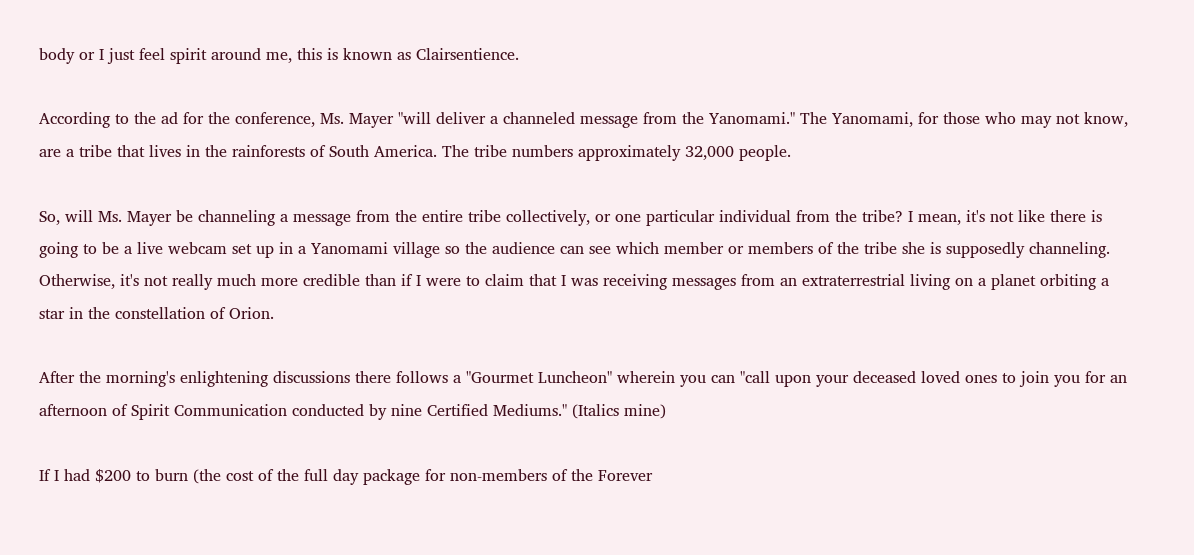body or I just feel spirit around me, this is known as Clairsentience.

According to the ad for the conference, Ms. Mayer "will deliver a channeled message from the Yanomami." The Yanomami, for those who may not know, are a tribe that lives in the rainforests of South America. The tribe numbers approximately 32,000 people.

So, will Ms. Mayer be channeling a message from the entire tribe collectively, or one particular individual from the tribe? I mean, it's not like there is going to be a live webcam set up in a Yanomami village so the audience can see which member or members of the tribe she is supposedly channeling. Otherwise, it's not really much more credible than if I were to claim that I was receiving messages from an extraterrestrial living on a planet orbiting a star in the constellation of Orion.

After the morning's enlightening discussions there follows a "Gourmet Luncheon" wherein you can "call upon your deceased loved ones to join you for an afternoon of Spirit Communication conducted by nine Certified Mediums." (Italics mine)

If I had $200 to burn (the cost of the full day package for non-members of the Forever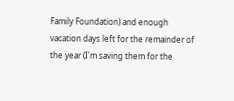Family Foundation) and enough vacation days left for the remainder of the year (I'm saving them for the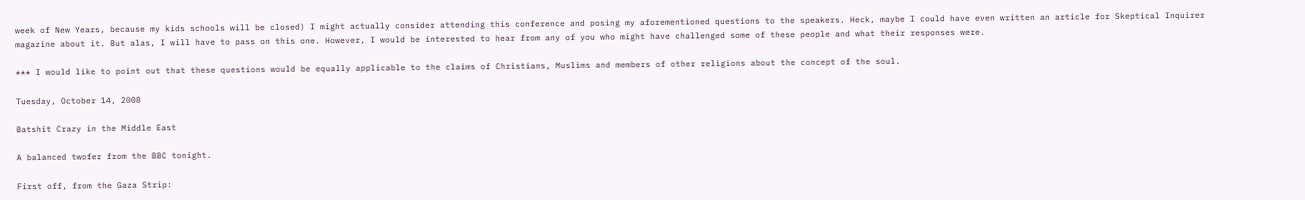week of New Years, because my kids schools will be closed) I might actually consider attending this conference and posing my aforementioned questions to the speakers. Heck, maybe I could have even written an article for Skeptical Inquirer magazine about it. But alas, I will have to pass on this one. However, I would be interested to hear from any of you who might have challenged some of these people and what their responses were.

*** I would like to point out that these questions would be equally applicable to the claims of Christians, Muslims and members of other religions about the concept of the soul.

Tuesday, October 14, 2008

Batshit Crazy in the Middle East

A balanced twofer from the BBC tonight.

First off, from the Gaza Strip: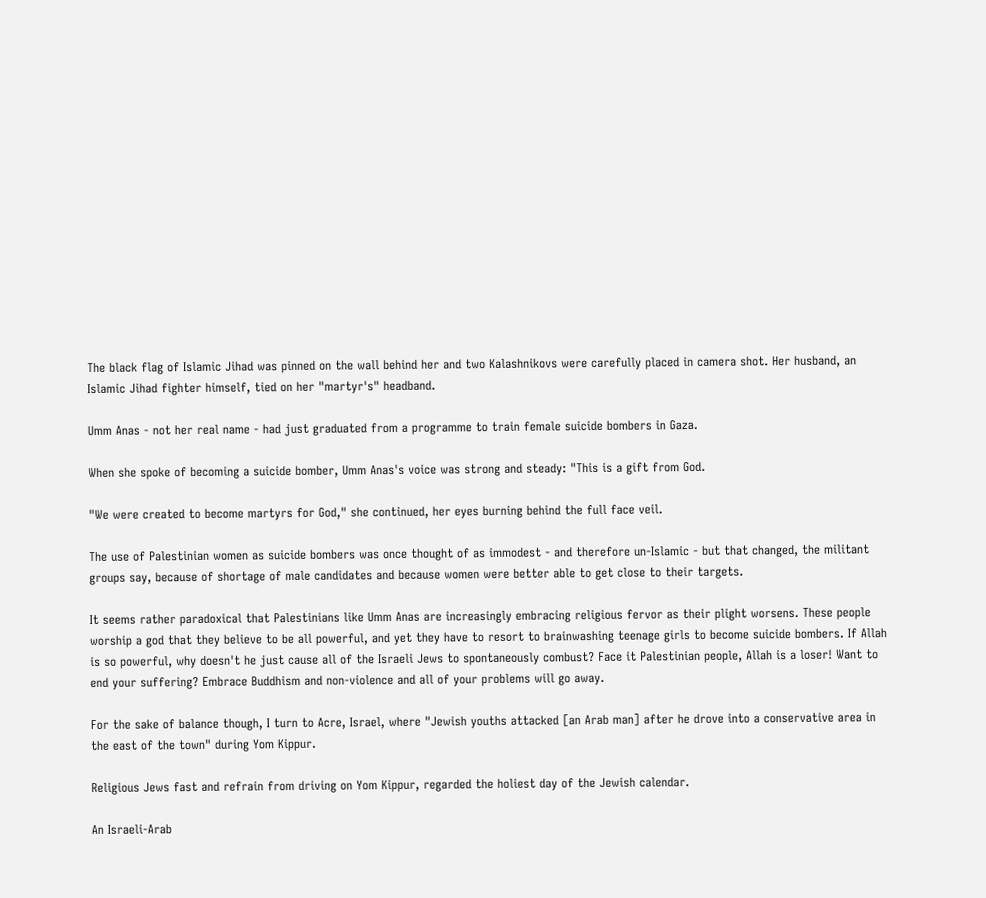The black flag of Islamic Jihad was pinned on the wall behind her and two Kalashnikovs were carefully placed in camera shot. Her husband, an Islamic Jihad fighter himself, tied on her "martyr's" headband.

Umm Anas - not her real name - had just graduated from a programme to train female suicide bombers in Gaza.

When she spoke of becoming a suicide bomber, Umm Anas's voice was strong and steady: "This is a gift from God.

"We were created to become martyrs for God," she continued, her eyes burning behind the full face veil.

The use of Palestinian women as suicide bombers was once thought of as immodest - and therefore un-Islamic - but that changed, the militant groups say, because of shortage of male candidates and because women were better able to get close to their targets.

It seems rather paradoxical that Palestinians like Umm Anas are increasingly embracing religious fervor as their plight worsens. These people worship a god that they believe to be all powerful, and yet they have to resort to brainwashing teenage girls to become suicide bombers. If Allah is so powerful, why doesn't he just cause all of the Israeli Jews to spontaneously combust? Face it Palestinian people, Allah is a loser! Want to end your suffering? Embrace Buddhism and non-violence and all of your problems will go away.

For the sake of balance though, I turn to Acre, Israel, where "Jewish youths attacked [an Arab man] after he drove into a conservative area in the east of the town" during Yom Kippur.

Religious Jews fast and refrain from driving on Yom Kippur, regarded the holiest day of the Jewish calendar.

An Israeli-Arab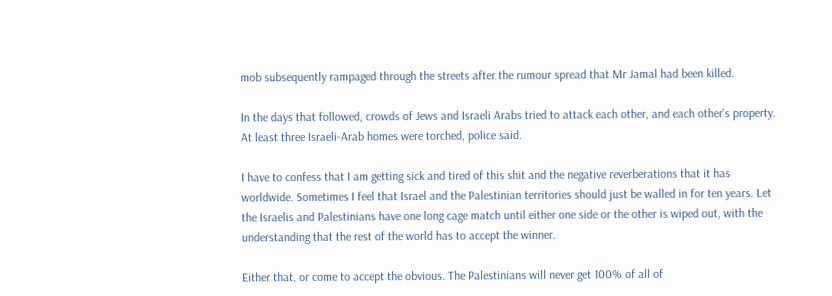mob subsequently rampaged through the streets after the rumour spread that Mr Jamal had been killed.

In the days that followed, crowds of Jews and Israeli Arabs tried to attack each other, and each other's property. At least three Israeli-Arab homes were torched, police said.

I have to confess that I am getting sick and tired of this shit and the negative reverberations that it has worldwide. Sometimes I feel that Israel and the Palestinian territories should just be walled in for ten years. Let the Israelis and Palestinians have one long cage match until either one side or the other is wiped out, with the understanding that the rest of the world has to accept the winner.

Either that, or come to accept the obvious. The Palestinians will never get 100% of all of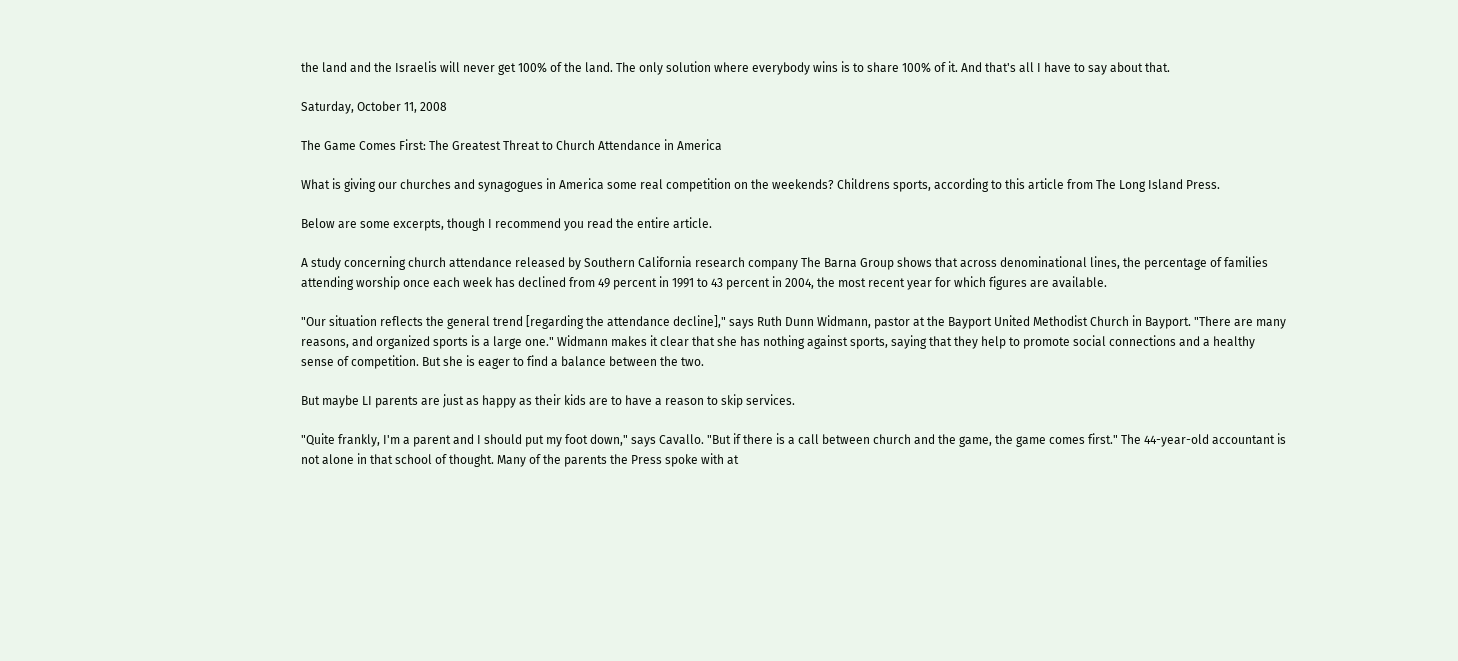the land and the Israelis will never get 100% of the land. The only solution where everybody wins is to share 100% of it. And that's all I have to say about that.

Saturday, October 11, 2008

The Game Comes First: The Greatest Threat to Church Attendance in America

What is giving our churches and synagogues in America some real competition on the weekends? Childrens sports, according to this article from The Long Island Press.

Below are some excerpts, though I recommend you read the entire article.

A study concerning church attendance released by Southern California research company The Barna Group shows that across denominational lines, the percentage of families attending worship once each week has declined from 49 percent in 1991 to 43 percent in 2004, the most recent year for which figures are available.

"Our situation reflects the general trend [regarding the attendance decline]," says Ruth Dunn Widmann, pastor at the Bayport United Methodist Church in Bayport. "There are many reasons, and organized sports is a large one." Widmann makes it clear that she has nothing against sports, saying that they help to promote social connections and a healthy sense of competition. But she is eager to find a balance between the two.

But maybe LI parents are just as happy as their kids are to have a reason to skip services.

"Quite frankly, I'm a parent and I should put my foot down," says Cavallo. "But if there is a call between church and the game, the game comes first." The 44-year-old accountant is not alone in that school of thought. Many of the parents the Press spoke with at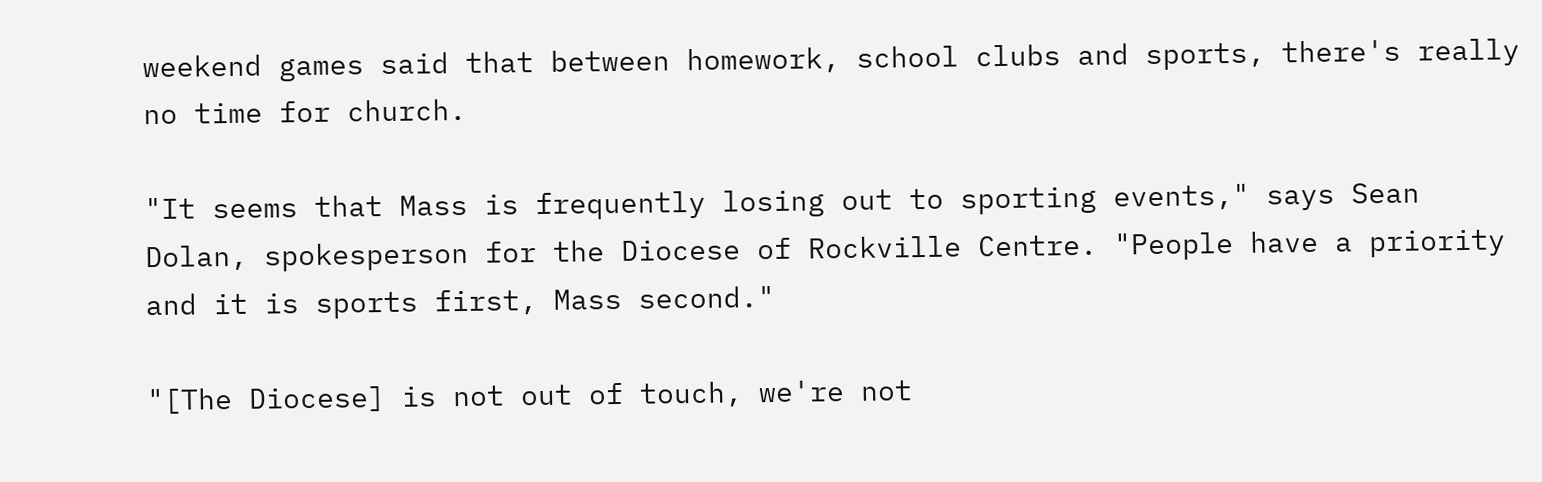weekend games said that between homework, school clubs and sports, there's really no time for church.

"It seems that Mass is frequently losing out to sporting events," says Sean Dolan, spokesperson for the Diocese of Rockville Centre. "People have a priority and it is sports first, Mass second."

"[The Diocese] is not out of touch, we're not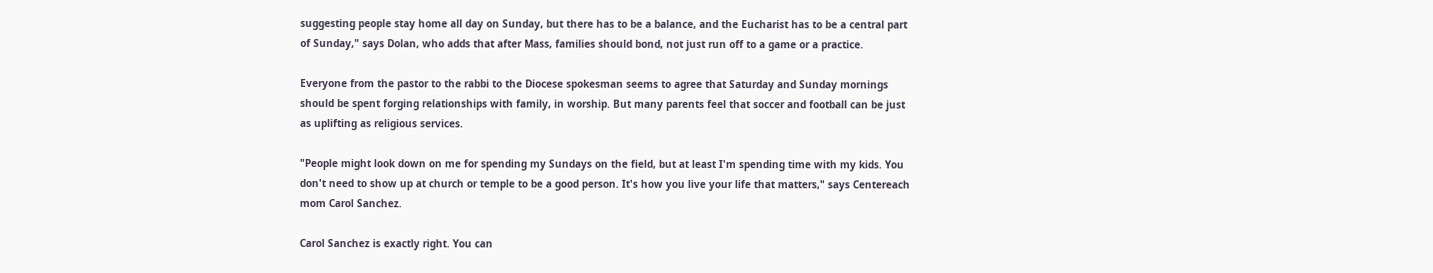suggesting people stay home all day on Sunday, but there has to be a balance, and the Eucharist has to be a central part of Sunday," says Dolan, who adds that after Mass, families should bond, not just run off to a game or a practice.

Everyone from the pastor to the rabbi to the Diocese spokesman seems to agree that Saturday and Sunday mornings should be spent forging relationships with family, in worship. But many parents feel that soccer and football can be just as uplifting as religious services.

"People might look down on me for spending my Sundays on the field, but at least I'm spending time with my kids. You don't need to show up at church or temple to be a good person. It's how you live your life that matters," says Centereach mom Carol Sanchez.

Carol Sanchez is exactly right. You can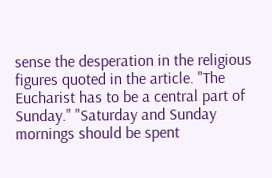sense the desperation in the religious figures quoted in the article. "The Eucharist has to be a central part of Sunday." "Saturday and Sunday mornings should be spent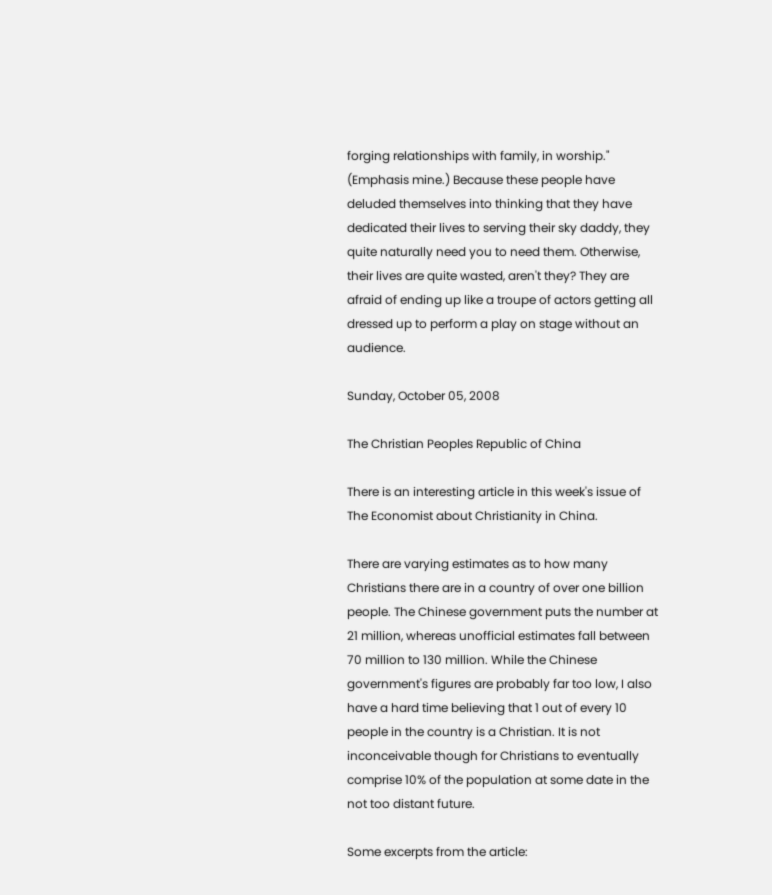forging relationships with family, in worship." (Emphasis mine.) Because these people have deluded themselves into thinking that they have dedicated their lives to serving their sky daddy, they quite naturally need you to need them. Otherwise, their lives are quite wasted, aren't they? They are afraid of ending up like a troupe of actors getting all dressed up to perform a play on stage without an audience.

Sunday, October 05, 2008

The Christian Peoples Republic of China

There is an interesting article in this week's issue of The Economist about Christianity in China.

There are varying estimates as to how many Christians there are in a country of over one billion people. The Chinese government puts the number at 21 million, whereas unofficial estimates fall between 70 million to 130 million. While the Chinese government's figures are probably far too low, I also have a hard time believing that 1 out of every 10 people in the country is a Christian. It is not inconceivable though for Christians to eventually comprise 10% of the population at some date in the not too distant future.

Some excerpts from the article: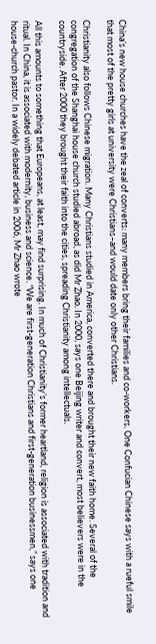China’s new house churches have the zeal of converts: many members bring their families and co-workers. One Confucian Chinese says with a rueful smile that most of the pretty girls at university were Christians–and would date only other Christians.

Christianity also follows Chinese migration. Many Christians studied in America, converted there and brought their new faith home. Several of the congregation of the Shanghai house church studied abroad, as did Mr Zhao. In 2000, says one Beijing writer and convert, most believers were in the countryside. After 2000 they brought their faith into the cities, spreading Christianity among intellectuals.

All this amounts to something that Europeans, at least, may find surprising. In much of Christianity’s former heartland, religion is associated with tradition and ritual. In China, it is associated with modernity, business and science. “We are first-generation Christians and first-generation businessmen,” says one house-church pastor. In a widely debated article in 2006, Mr Zhao wrote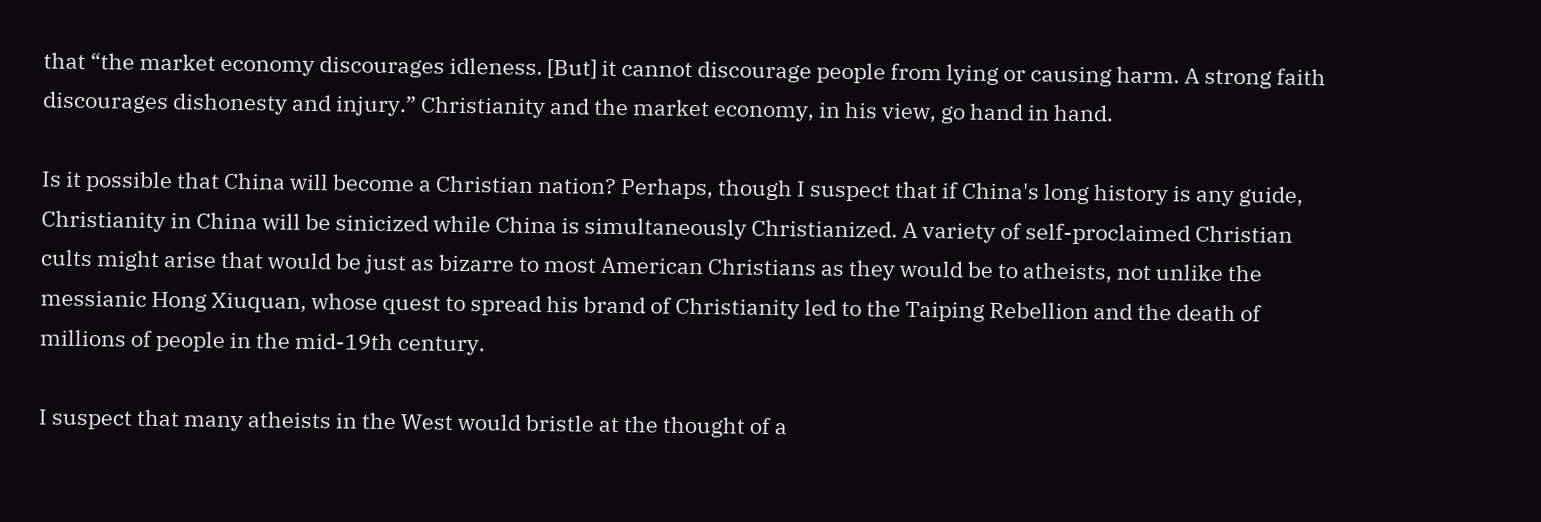that “the market economy discourages idleness. [But] it cannot discourage people from lying or causing harm. A strong faith discourages dishonesty and injury.” Christianity and the market economy, in his view, go hand in hand.

Is it possible that China will become a Christian nation? Perhaps, though I suspect that if China's long history is any guide, Christianity in China will be sinicized while China is simultaneously Christianized. A variety of self-proclaimed Christian cults might arise that would be just as bizarre to most American Christians as they would be to atheists, not unlike the messianic Hong Xiuquan, whose quest to spread his brand of Christianity led to the Taiping Rebellion and the death of millions of people in the mid-19th century.

I suspect that many atheists in the West would bristle at the thought of a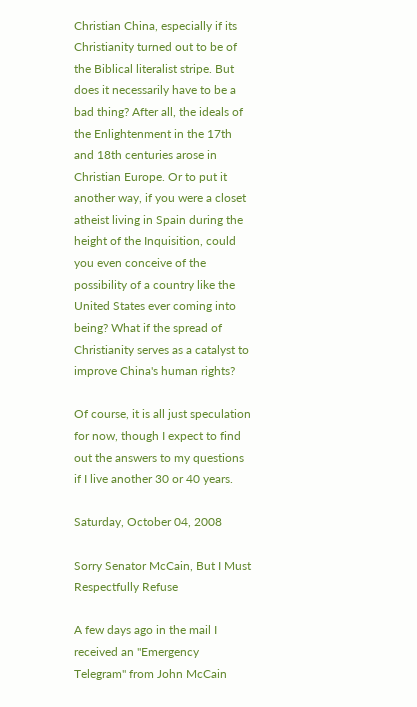Christian China, especially if its Christianity turned out to be of the Biblical literalist stripe. But does it necessarily have to be a bad thing? After all, the ideals of the Enlightenment in the 17th and 18th centuries arose in Christian Europe. Or to put it another way, if you were a closet atheist living in Spain during the height of the Inquisition, could you even conceive of the possibility of a country like the United States ever coming into being? What if the spread of Christianity serves as a catalyst to improve China's human rights?

Of course, it is all just speculation for now, though I expect to find out the answers to my questions if I live another 30 or 40 years.

Saturday, October 04, 2008

Sorry Senator McCain, But I Must Respectfully Refuse

A few days ago in the mail I received an "Emergency Telegram" from John McCain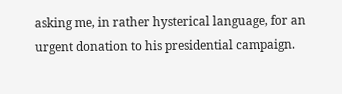asking me, in rather hysterical language, for an urgent donation to his presidential campaign.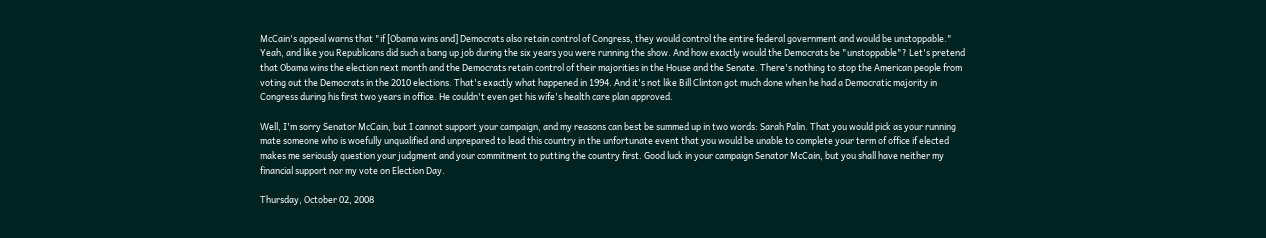McCain's appeal warns that "if [Obama wins and] Democrats also retain control of Congress, they would control the entire federal government and would be unstoppable." Yeah, and like you Republicans did such a bang up job during the six years you were running the show. And how exactly would the Democrats be "unstoppable"? Let's pretend that Obama wins the election next month and the Democrats retain control of their majorities in the House and the Senate. There's nothing to stop the American people from voting out the Democrats in the 2010 elections. That's exactly what happened in 1994. And it's not like Bill Clinton got much done when he had a Democratic majority in Congress during his first two years in office. He couldn't even get his wife's health care plan approved.

Well, I'm sorry Senator McCain, but I cannot support your campaign, and my reasons can best be summed up in two words: Sarah Palin. That you would pick as your running mate someone who is woefully unqualified and unprepared to lead this country in the unfortunate event that you would be unable to complete your term of office if elected makes me seriously question your judgment and your commitment to putting the country first. Good luck in your campaign Senator McCain, but you shall have neither my financial support nor my vote on Election Day.

Thursday, October 02, 2008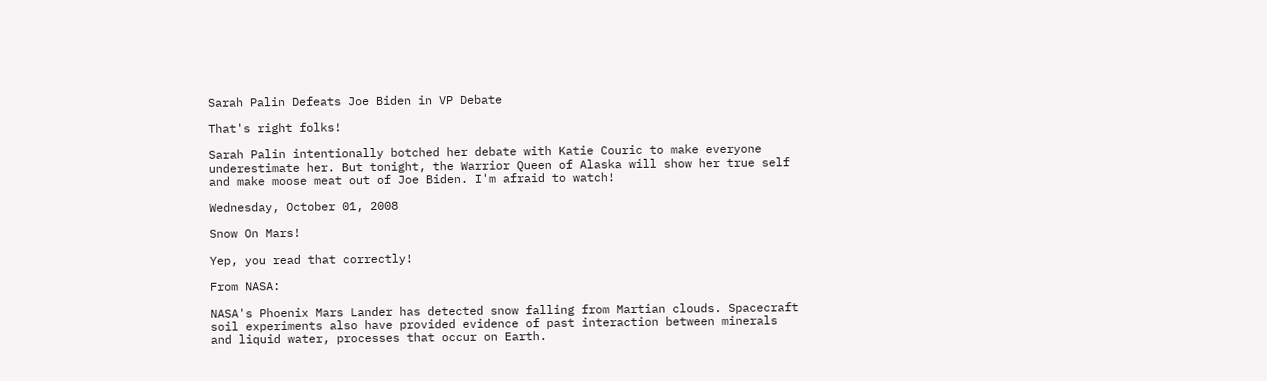Sarah Palin Defeats Joe Biden in VP Debate

That's right folks!

Sarah Palin intentionally botched her debate with Katie Couric to make everyone underestimate her. But tonight, the Warrior Queen of Alaska will show her true self and make moose meat out of Joe Biden. I'm afraid to watch!

Wednesday, October 01, 2008

Snow On Mars!

Yep, you read that correctly!

From NASA:

NASA's Phoenix Mars Lander has detected snow falling from Martian clouds. Spacecraft soil experiments also have provided evidence of past interaction between minerals and liquid water, processes that occur on Earth.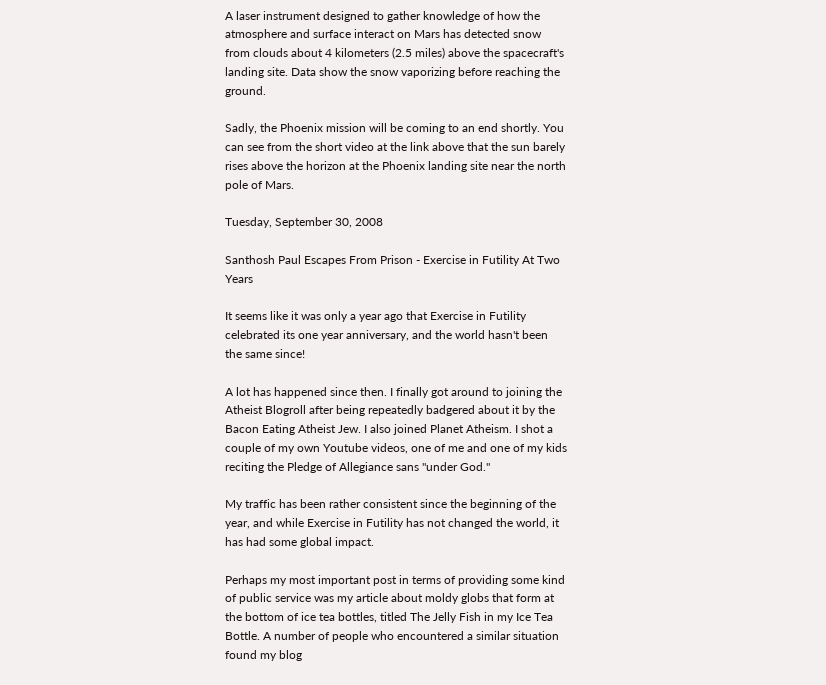A laser instrument designed to gather knowledge of how the atmosphere and surface interact on Mars has detected snow from clouds about 4 kilometers (2.5 miles) above the spacecraft's landing site. Data show the snow vaporizing before reaching the ground.

Sadly, the Phoenix mission will be coming to an end shortly. You can see from the short video at the link above that the sun barely rises above the horizon at the Phoenix landing site near the north pole of Mars.

Tuesday, September 30, 2008

Santhosh Paul Escapes From Prison - Exercise in Futility At Two Years

It seems like it was only a year ago that Exercise in Futility celebrated its one year anniversary, and the world hasn't been the same since!

A lot has happened since then. I finally got around to joining the Atheist Blogroll after being repeatedly badgered about it by the Bacon Eating Atheist Jew. I also joined Planet Atheism. I shot a couple of my own Youtube videos, one of me and one of my kids reciting the Pledge of Allegiance sans "under God."

My traffic has been rather consistent since the beginning of the year, and while Exercise in Futility has not changed the world, it has had some global impact.

Perhaps my most important post in terms of providing some kind of public service was my article about moldy globs that form at the bottom of ice tea bottles, titled The Jelly Fish in my Ice Tea Bottle. A number of people who encountered a similar situation found my blog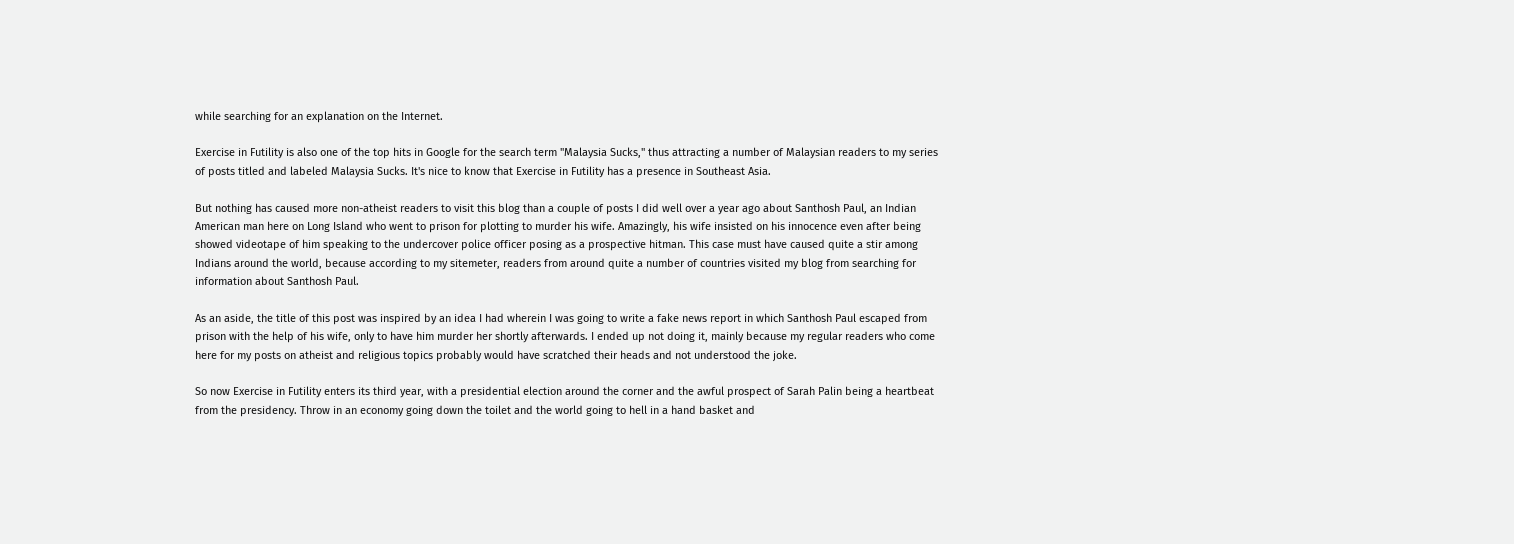while searching for an explanation on the Internet.

Exercise in Futility is also one of the top hits in Google for the search term "Malaysia Sucks," thus attracting a number of Malaysian readers to my series of posts titled and labeled Malaysia Sucks. It's nice to know that Exercise in Futility has a presence in Southeast Asia.

But nothing has caused more non-atheist readers to visit this blog than a couple of posts I did well over a year ago about Santhosh Paul, an Indian American man here on Long Island who went to prison for plotting to murder his wife. Amazingly, his wife insisted on his innocence even after being showed videotape of him speaking to the undercover police officer posing as a prospective hitman. This case must have caused quite a stir among Indians around the world, because according to my sitemeter, readers from around quite a number of countries visited my blog from searching for information about Santhosh Paul.

As an aside, the title of this post was inspired by an idea I had wherein I was going to write a fake news report in which Santhosh Paul escaped from prison with the help of his wife, only to have him murder her shortly afterwards. I ended up not doing it, mainly because my regular readers who come here for my posts on atheist and religious topics probably would have scratched their heads and not understood the joke.

So now Exercise in Futility enters its third year, with a presidential election around the corner and the awful prospect of Sarah Palin being a heartbeat from the presidency. Throw in an economy going down the toilet and the world going to hell in a hand basket and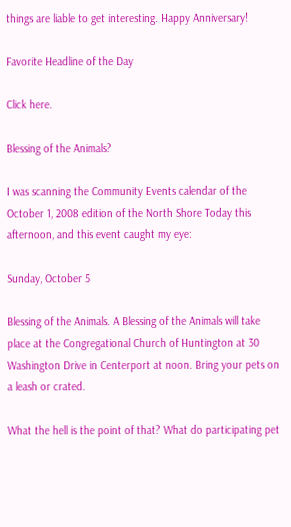things are liable to get interesting. Happy Anniversary!

Favorite Headline of the Day

Click here.

Blessing of the Animals?

I was scanning the Community Events calendar of the October 1, 2008 edition of the North Shore Today this afternoon, and this event caught my eye:

Sunday, October 5

Blessing of the Animals. A Blessing of the Animals will take place at the Congregational Church of Huntington at 30 Washington Drive in Centerport at noon. Bring your pets on a leash or crated.

What the hell is the point of that? What do participating pet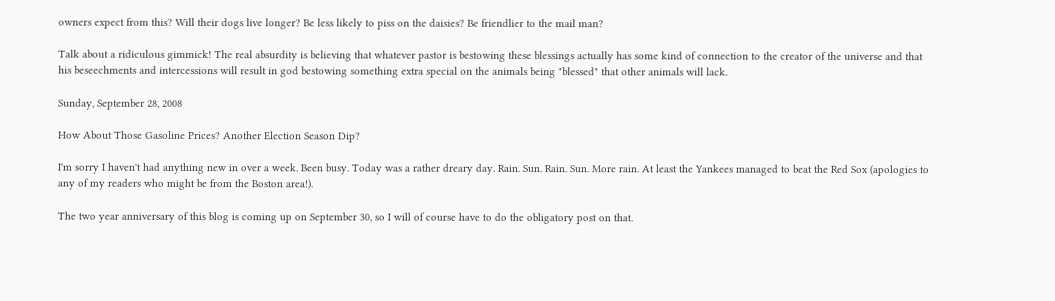owners expect from this? Will their dogs live longer? Be less likely to piss on the daisies? Be friendlier to the mail man?

Talk about a ridiculous gimmick! The real absurdity is believing that whatever pastor is bestowing these blessings actually has some kind of connection to the creator of the universe and that his beseechments and intercessions will result in god bestowing something extra special on the animals being "blessed" that other animals will lack.

Sunday, September 28, 2008

How About Those Gasoline Prices? Another Election Season Dip?

I'm sorry I haven't had anything new in over a week. Been busy. Today was a rather dreary day. Rain. Sun. Rain. Sun. More rain. At least the Yankees managed to beat the Red Sox (apologies to any of my readers who might be from the Boston area!).

The two year anniversary of this blog is coming up on September 30, so I will of course have to do the obligatory post on that.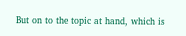But on to the topic at hand, which is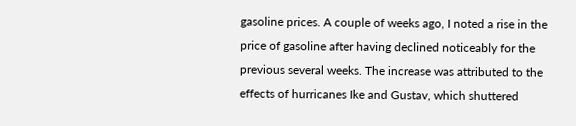gasoline prices. A couple of weeks ago, I noted a rise in the price of gasoline after having declined noticeably for the previous several weeks. The increase was attributed to the effects of hurricanes Ike and Gustav, which shuttered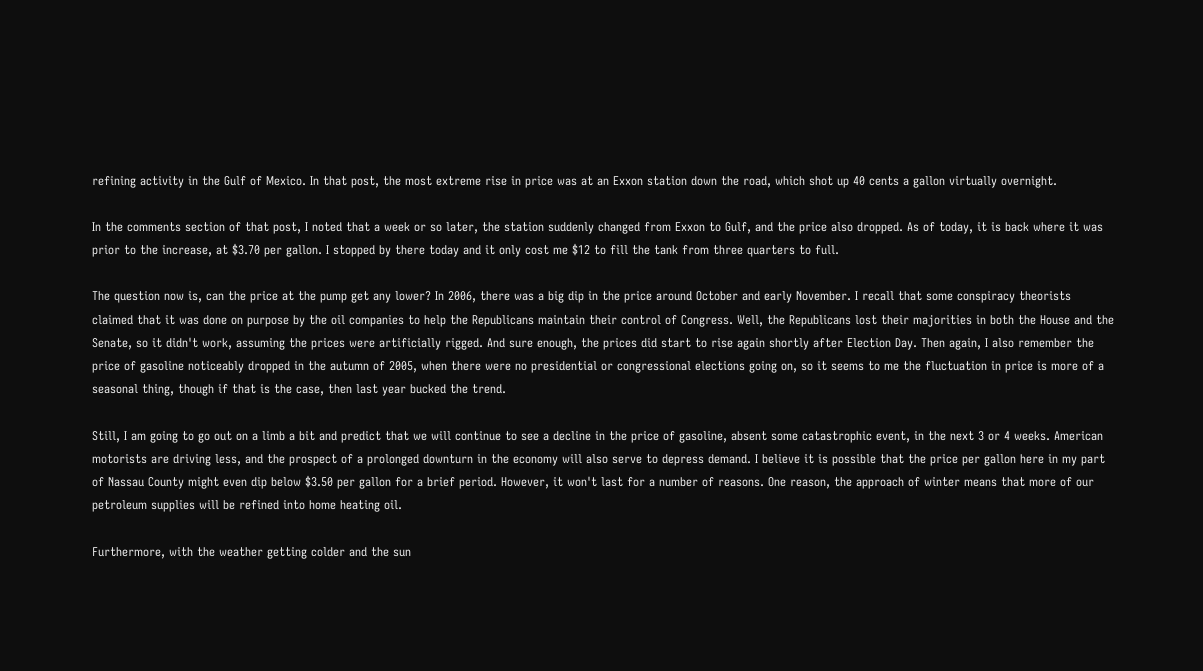refining activity in the Gulf of Mexico. In that post, the most extreme rise in price was at an Exxon station down the road, which shot up 40 cents a gallon virtually overnight.

In the comments section of that post, I noted that a week or so later, the station suddenly changed from Exxon to Gulf, and the price also dropped. As of today, it is back where it was prior to the increase, at $3.70 per gallon. I stopped by there today and it only cost me $12 to fill the tank from three quarters to full.

The question now is, can the price at the pump get any lower? In 2006, there was a big dip in the price around October and early November. I recall that some conspiracy theorists claimed that it was done on purpose by the oil companies to help the Republicans maintain their control of Congress. Well, the Republicans lost their majorities in both the House and the Senate, so it didn't work, assuming the prices were artificially rigged. And sure enough, the prices did start to rise again shortly after Election Day. Then again, I also remember the price of gasoline noticeably dropped in the autumn of 2005, when there were no presidential or congressional elections going on, so it seems to me the fluctuation in price is more of a seasonal thing, though if that is the case, then last year bucked the trend.

Still, I am going to go out on a limb a bit and predict that we will continue to see a decline in the price of gasoline, absent some catastrophic event, in the next 3 or 4 weeks. American motorists are driving less, and the prospect of a prolonged downturn in the economy will also serve to depress demand. I believe it is possible that the price per gallon here in my part of Nassau County might even dip below $3.50 per gallon for a brief period. However, it won't last for a number of reasons. One reason, the approach of winter means that more of our petroleum supplies will be refined into home heating oil.

Furthermore, with the weather getting colder and the sun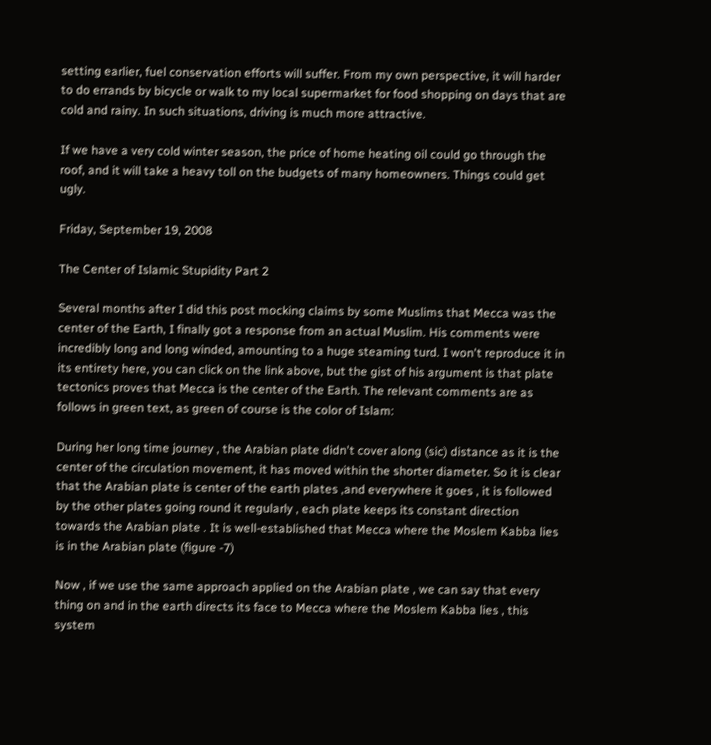setting earlier, fuel conservation efforts will suffer. From my own perspective, it will harder to do errands by bicycle or walk to my local supermarket for food shopping on days that are cold and rainy. In such situations, driving is much more attractive.

If we have a very cold winter season, the price of home heating oil could go through the roof, and it will take a heavy toll on the budgets of many homeowners. Things could get ugly.

Friday, September 19, 2008

The Center of Islamic Stupidity Part 2

Several months after I did this post mocking claims by some Muslims that Mecca was the center of the Earth, I finally got a response from an actual Muslim. His comments were incredibly long and long winded, amounting to a huge steaming turd. I won't reproduce it in its entirety here, you can click on the link above, but the gist of his argument is that plate tectonics proves that Mecca is the center of the Earth. The relevant comments are as follows in green text, as green of course is the color of Islam:

During her long time journey , the Arabian plate didn't cover along (sic) distance as it is the center of the circulation movement, it has moved within the shorter diameter. So it is clear that the Arabian plate is center of the earth plates ,and everywhere it goes , it is followed by the other plates going round it regularly , each plate keeps its constant direction towards the Arabian plate . It is well-established that Mecca where the Moslem Kabba lies is in the Arabian plate (figure -7)

Now , if we use the same approach applied on the Arabian plate , we can say that every thing on and in the earth directs its face to Mecca where the Moslem Kabba lies , this system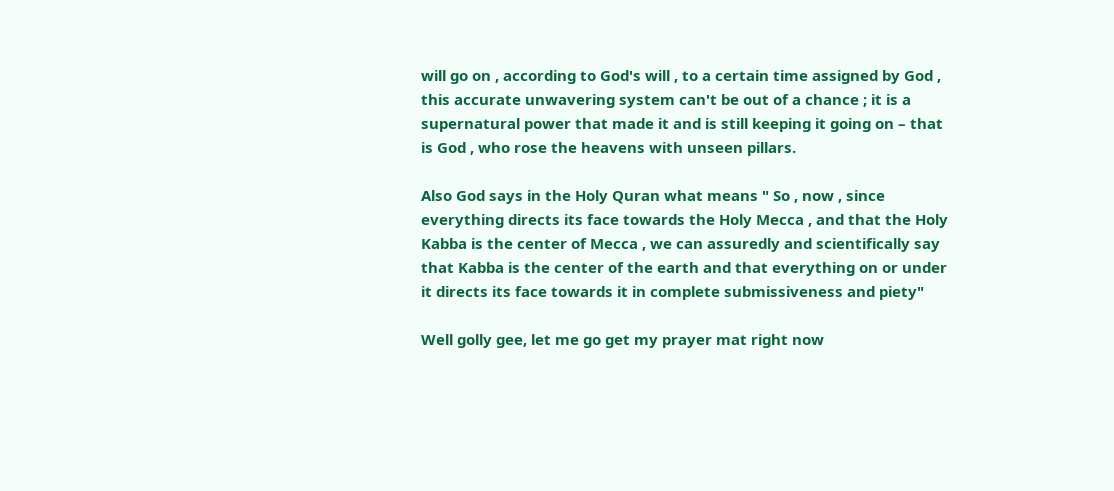will go on , according to God's will , to a certain time assigned by God , this accurate unwavering system can't be out of a chance ; it is a supernatural power that made it and is still keeping it going on – that is God , who rose the heavens with unseen pillars.

Also God says in the Holy Quran what means " So , now , since everything directs its face towards the Holy Mecca , and that the Holy Kabba is the center of Mecca , we can assuredly and scientifically say that Kabba is the center of the earth and that everything on or under it directs its face towards it in complete submissiveness and piety"

Well golly gee, let me go get my prayer mat right now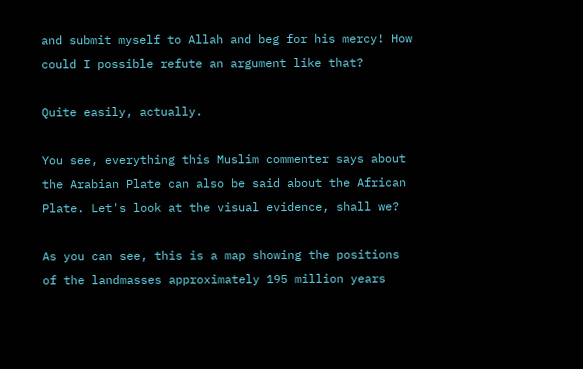and submit myself to Allah and beg for his mercy! How could I possible refute an argument like that?

Quite easily, actually.

You see, everything this Muslim commenter says about the Arabian Plate can also be said about the African Plate. Let's look at the visual evidence, shall we?

As you can see, this is a map showing the positions of the landmasses approximately 195 million years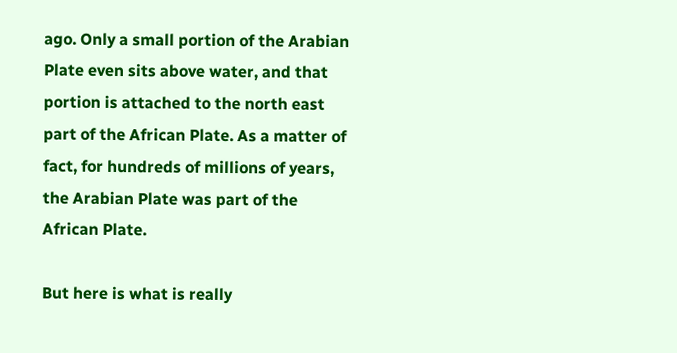ago. Only a small portion of the Arabian Plate even sits above water, and that portion is attached to the north east part of the African Plate. As a matter of fact, for hundreds of millions of years, the Arabian Plate was part of the African Plate.

But here is what is really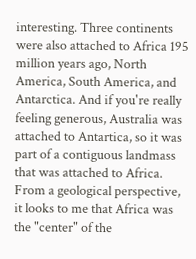interesting. Three continents were also attached to Africa 195 million years ago, North America, South America, and Antarctica. And if you're really feeling generous, Australia was attached to Antartica, so it was part of a contiguous landmass that was attached to Africa. From a geological perspective, it looks to me that Africa was the "center" of the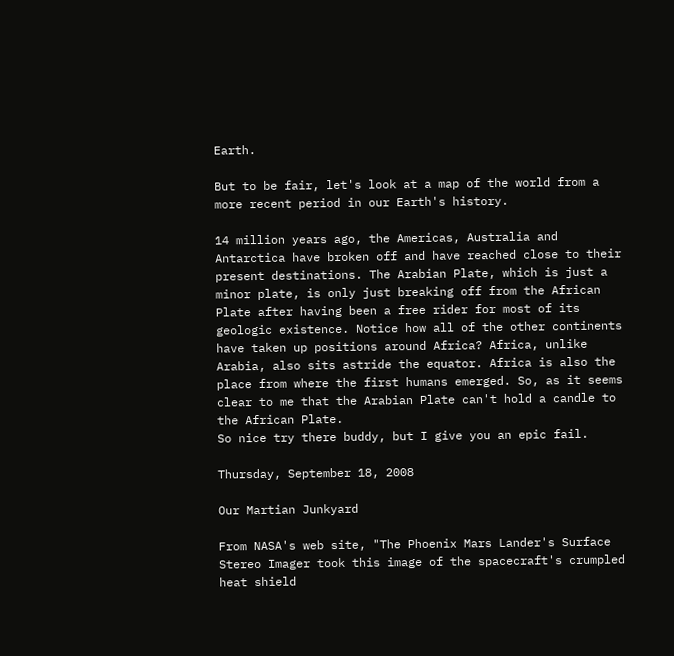Earth.

But to be fair, let's look at a map of the world from a more recent period in our Earth's history.

14 million years ago, the Americas, Australia and Antarctica have broken off and have reached close to their present destinations. The Arabian Plate, which is just a minor plate, is only just breaking off from the African Plate after having been a free rider for most of its geologic existence. Notice how all of the other continents have taken up positions around Africa? Africa, unlike Arabia, also sits astride the equator. Africa is also the place from where the first humans emerged. So, as it seems clear to me that the Arabian Plate can't hold a candle to the African Plate.
So nice try there buddy, but I give you an epic fail.

Thursday, September 18, 2008

Our Martian Junkyard

From NASA's web site, "The Phoenix Mars Lander's Surface Stereo Imager took this image of the spacecraft's crumpled heat shield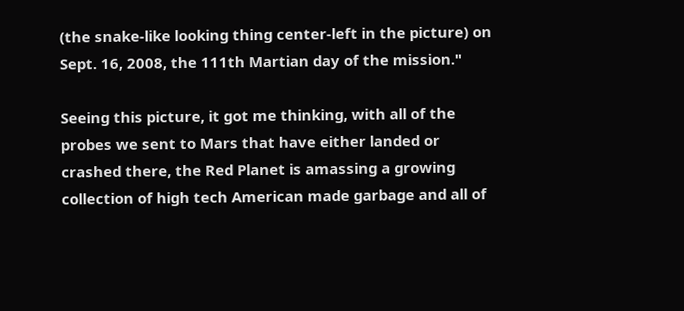(the snake-like looking thing center-left in the picture) on Sept. 16, 2008, the 111th Martian day of the mission."

Seeing this picture, it got me thinking, with all of the probes we sent to Mars that have either landed or crashed there, the Red Planet is amassing a growing collection of high tech American made garbage and all of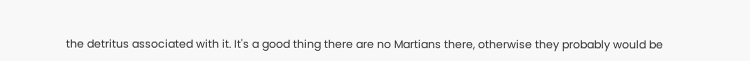the detritus associated with it. It's a good thing there are no Martians there, otherwise they probably would be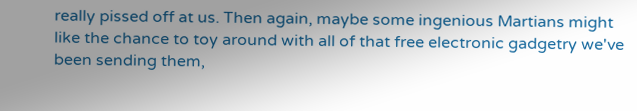really pissed off at us. Then again, maybe some ingenious Martians might like the chance to toy around with all of that free electronic gadgetry we've been sending them,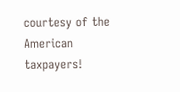courtesy of the American taxpayers!